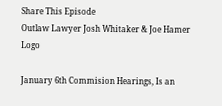Share This Episode
Outlaw Lawyer Josh Whitaker & Joe Hamer Logo

January 6th Commision Hearings, Is an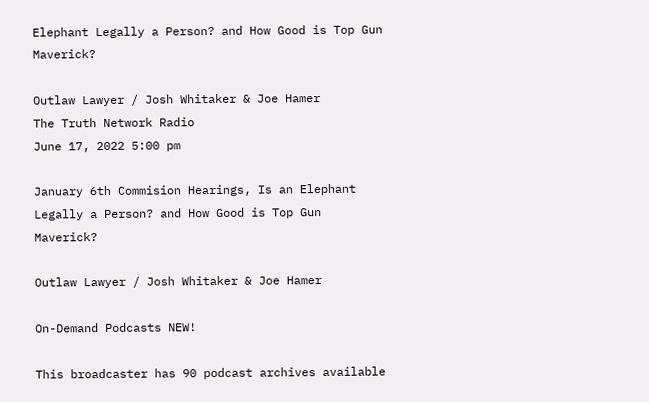Elephant Legally a Person? and How Good is Top Gun Maverick?

Outlaw Lawyer / Josh Whitaker & Joe Hamer
The Truth Network Radio
June 17, 2022 5:00 pm

January 6th Commision Hearings, Is an Elephant Legally a Person? and How Good is Top Gun Maverick?

Outlaw Lawyer / Josh Whitaker & Joe Hamer

On-Demand Podcasts NEW!

This broadcaster has 90 podcast archives available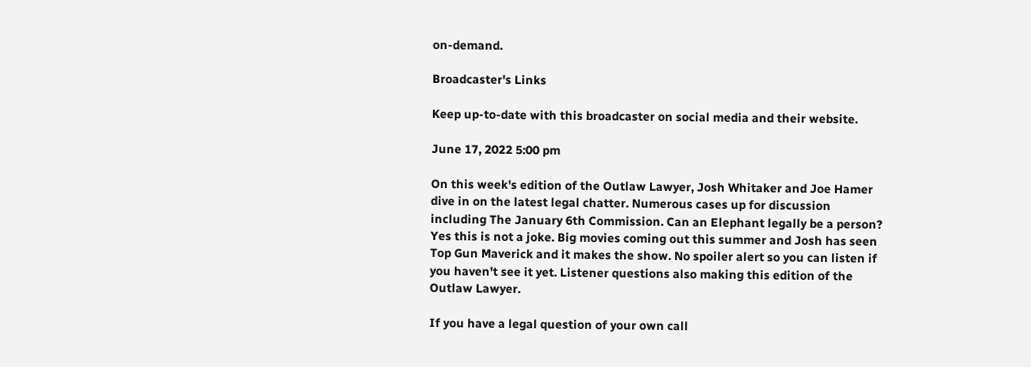on-demand.

Broadcaster's Links

Keep up-to-date with this broadcaster on social media and their website.

June 17, 2022 5:00 pm

On this week's edition of the Outlaw Lawyer, Josh Whitaker and Joe Hamer dive in on the latest legal chatter. Numerous cases up for discussion including The January 6th Commission. Can an Elephant legally be a person? Yes this is not a joke. Big movies coming out this summer and Josh has seen Top Gun Maverick and it makes the show. No spoiler alert so you can listen if you haven't see it yet. Listener questions also making this edition of the Outlaw Lawyer.

If you have a legal question of your own call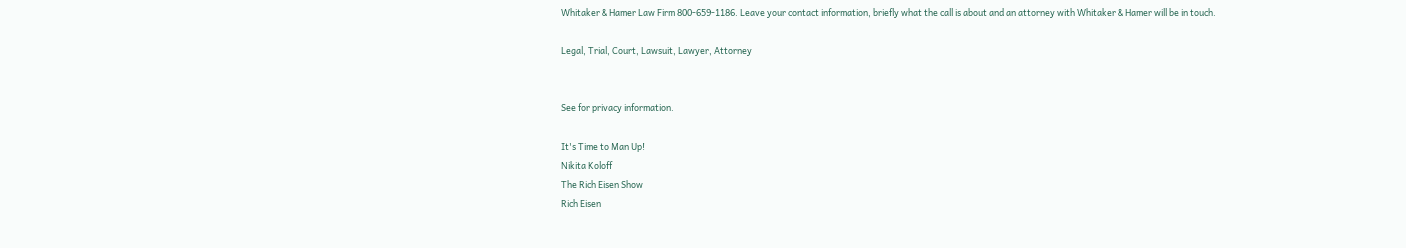Whitaker & Hamer Law Firm 800-659-1186. Leave your contact information, briefly what the call is about and an attorney with Whitaker & Hamer will be in touch.

Legal, Trial, Court, Lawsuit, Lawyer, Attorney


See for privacy information.

It's Time to Man Up!
Nikita Koloff
The Rich Eisen Show
Rich Eisen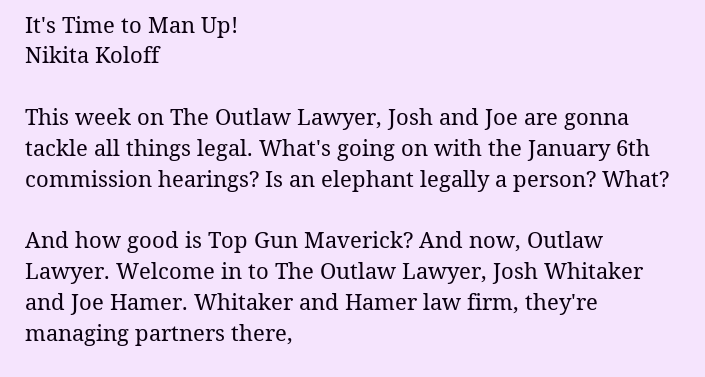It's Time to Man Up!
Nikita Koloff

This week on The Outlaw Lawyer, Josh and Joe are gonna tackle all things legal. What's going on with the January 6th commission hearings? Is an elephant legally a person? What?

And how good is Top Gun Maverick? And now, Outlaw Lawyer. Welcome in to The Outlaw Lawyer, Josh Whitaker and Joe Hamer. Whitaker and Hamer law firm, they're managing partners there,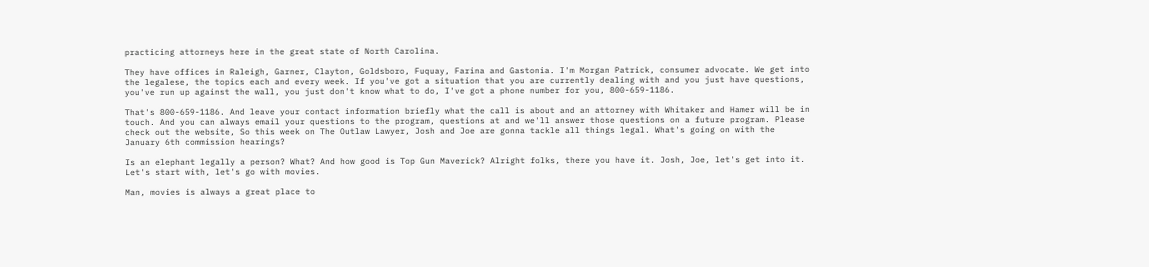practicing attorneys here in the great state of North Carolina.

They have offices in Raleigh, Garner, Clayton, Goldsboro, Fuquay, Farina and Gastonia. I'm Morgan Patrick, consumer advocate. We get into the legalese, the topics each and every week. If you've got a situation that you are currently dealing with and you just have questions, you've run up against the wall, you just don't know what to do, I've got a phone number for you, 800-659-1186.

That's 800-659-1186. And leave your contact information briefly what the call is about and an attorney with Whitaker and Hamer will be in touch. And you can always email your questions to the program, questions at and we'll answer those questions on a future program. Please check out the website, So this week on The Outlaw Lawyer, Josh and Joe are gonna tackle all things legal. What's going on with the January 6th commission hearings?

Is an elephant legally a person? What? And how good is Top Gun Maverick? Alright folks, there you have it. Josh, Joe, let's get into it. Let's start with, let's go with movies.

Man, movies is always a great place to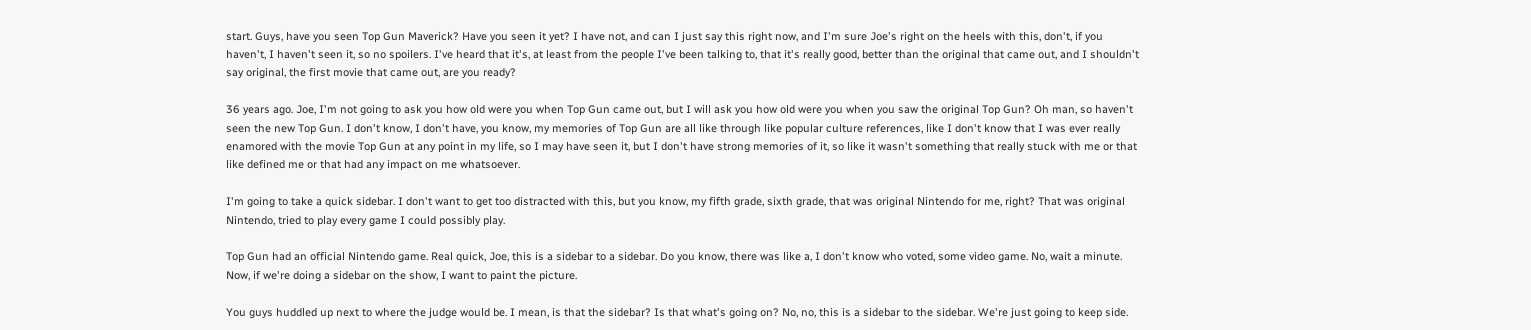start. Guys, have you seen Top Gun Maverick? Have you seen it yet? I have not, and can I just say this right now, and I'm sure Joe's right on the heels with this, don't, if you haven't, I haven't seen it, so no spoilers. I've heard that it's, at least from the people I've been talking to, that it's really good, better than the original that came out, and I shouldn't say original, the first movie that came out, are you ready?

36 years ago. Joe, I'm not going to ask you how old were you when Top Gun came out, but I will ask you how old were you when you saw the original Top Gun? Oh man, so haven't seen the new Top Gun. I don't know, I don't have, you know, my memories of Top Gun are all like through like popular culture references, like I don't know that I was ever really enamored with the movie Top Gun at any point in my life, so I may have seen it, but I don't have strong memories of it, so like it wasn't something that really stuck with me or that like defined me or that had any impact on me whatsoever.

I'm going to take a quick sidebar. I don't want to get too distracted with this, but you know, my fifth grade, sixth grade, that was original Nintendo for me, right? That was original Nintendo, tried to play every game I could possibly play.

Top Gun had an official Nintendo game. Real quick, Joe, this is a sidebar to a sidebar. Do you know, there was like a, I don't know who voted, some video game. No, wait a minute. Now, if we're doing a sidebar on the show, I want to paint the picture.

You guys huddled up next to where the judge would be. I mean, is that the sidebar? Is that what's going on? No, no, this is a sidebar to the sidebar. We're just going to keep side.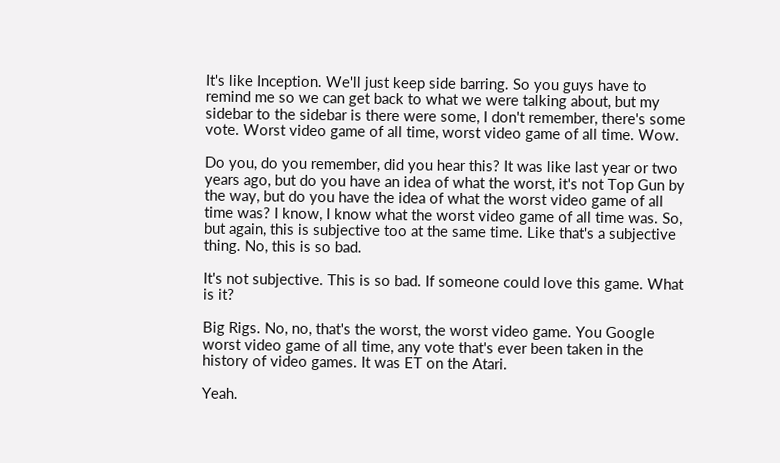It's like Inception. We'll just keep side barring. So you guys have to remind me so we can get back to what we were talking about, but my sidebar to the sidebar is there were some, I don't remember, there's some vote. Worst video game of all time, worst video game of all time. Wow.

Do you, do you remember, did you hear this? It was like last year or two years ago, but do you have an idea of what the worst, it's not Top Gun by the way, but do you have the idea of what the worst video game of all time was? I know, I know what the worst video game of all time was. So, but again, this is subjective too at the same time. Like that's a subjective thing. No, this is so bad.

It's not subjective. This is so bad. If someone could love this game. What is it?

Big Rigs. No, no, that's the worst, the worst video game. You Google worst video game of all time, any vote that's ever been taken in the history of video games. It was ET on the Atari.

Yeah.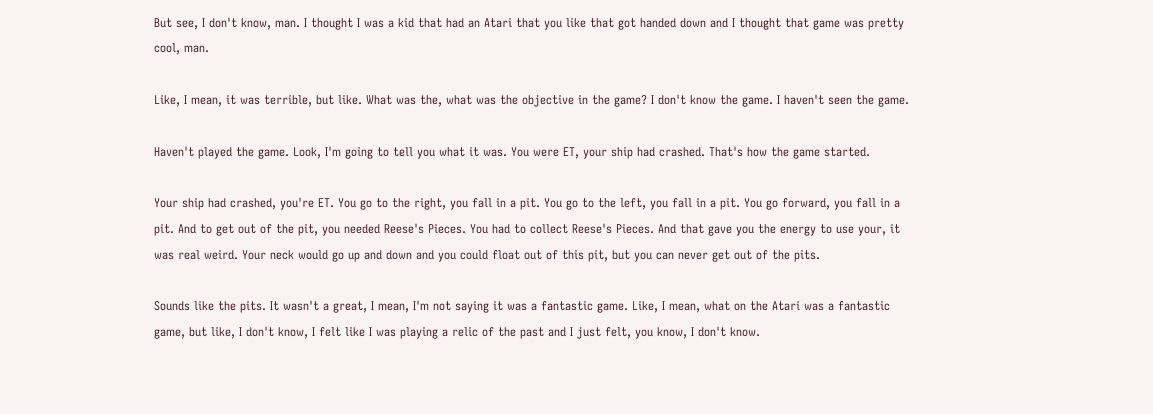But see, I don't know, man. I thought I was a kid that had an Atari that you like that got handed down and I thought that game was pretty cool, man.

Like, I mean, it was terrible, but like. What was the, what was the objective in the game? I don't know the game. I haven't seen the game.

Haven't played the game. Look, I'm going to tell you what it was. You were ET, your ship had crashed. That's how the game started.

Your ship had crashed, you're ET. You go to the right, you fall in a pit. You go to the left, you fall in a pit. You go forward, you fall in a pit. And to get out of the pit, you needed Reese's Pieces. You had to collect Reese's Pieces. And that gave you the energy to use your, it was real weird. Your neck would go up and down and you could float out of this pit, but you can never get out of the pits.

Sounds like the pits. It wasn't a great, I mean, I'm not saying it was a fantastic game. Like, I mean, what on the Atari was a fantastic game, but like, I don't know, I felt like I was playing a relic of the past and I just felt, you know, I don't know.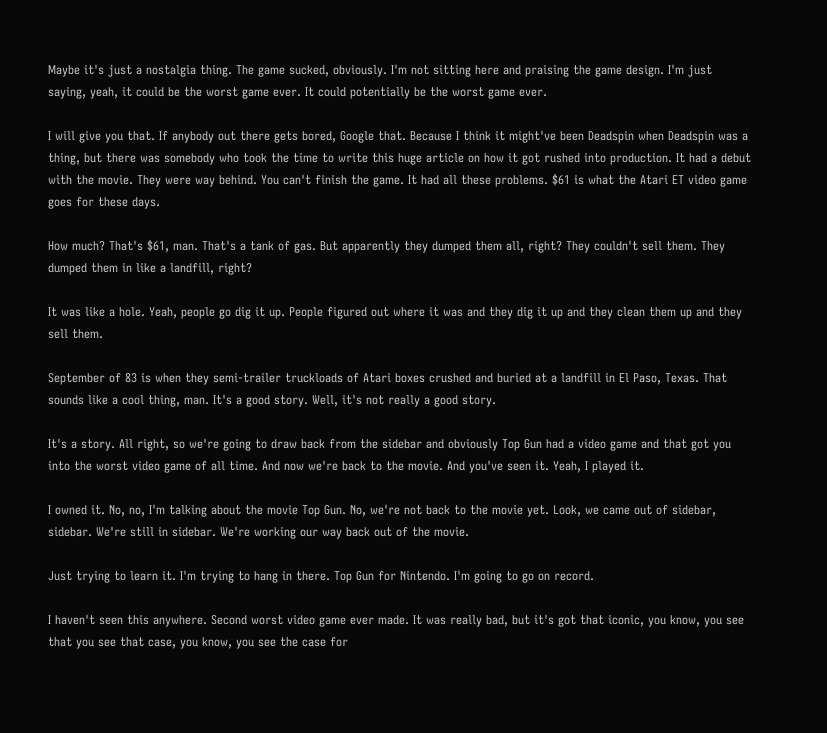Maybe it's just a nostalgia thing. The game sucked, obviously. I'm not sitting here and praising the game design. I'm just saying, yeah, it could be the worst game ever. It could potentially be the worst game ever.

I will give you that. If anybody out there gets bored, Google that. Because I think it might've been Deadspin when Deadspin was a thing, but there was somebody who took the time to write this huge article on how it got rushed into production. It had a debut with the movie. They were way behind. You can't finish the game. It had all these problems. $61 is what the Atari ET video game goes for these days.

How much? That's $61, man. That's a tank of gas. But apparently they dumped them all, right? They couldn't sell them. They dumped them in like a landfill, right?

It was like a hole. Yeah, people go dig it up. People figured out where it was and they dig it up and they clean them up and they sell them.

September of 83 is when they semi-trailer truckloads of Atari boxes crushed and buried at a landfill in El Paso, Texas. That sounds like a cool thing, man. It's a good story. Well, it's not really a good story.

It's a story. All right, so we're going to draw back from the sidebar and obviously Top Gun had a video game and that got you into the worst video game of all time. And now we're back to the movie. And you've seen it. Yeah, I played it.

I owned it. No, no, I'm talking about the movie Top Gun. No, we're not back to the movie yet. Look, we came out of sidebar, sidebar. We're still in sidebar. We're working our way back out of the movie.

Just trying to learn it. I'm trying to hang in there. Top Gun for Nintendo. I'm going to go on record.

I haven't seen this anywhere. Second worst video game ever made. It was really bad, but it's got that iconic, you know, you see that you see that case, you know, you see the case for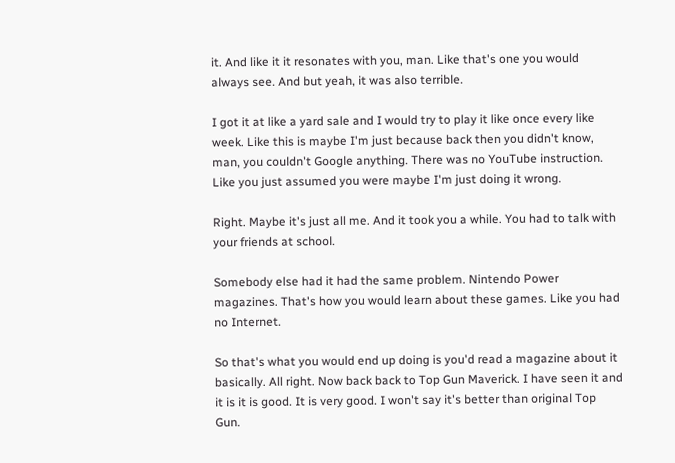it. And like it it resonates with you, man. Like that's one you would always see. And but yeah, it was also terrible.

I got it at like a yard sale and I would try to play it like once every like week. Like this is maybe I'm just because back then you didn't know, man, you couldn't Google anything. There was no YouTube instruction. Like you just assumed you were maybe I'm just doing it wrong.

Right. Maybe it's just all me. And it took you a while. You had to talk with your friends at school.

Somebody else had it had the same problem. Nintendo Power magazines. That's how you would learn about these games. Like you had no Internet.

So that's what you would end up doing is you'd read a magazine about it basically. All right. Now back back to Top Gun Maverick. I have seen it and it is it is good. It is very good. I won't say it's better than original Top Gun.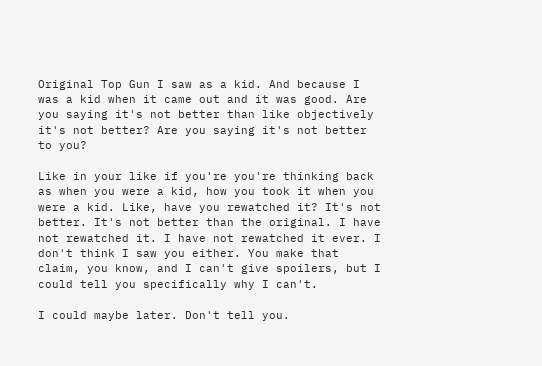Original Top Gun I saw as a kid. And because I was a kid when it came out and it was good. Are you saying it's not better than like objectively it's not better? Are you saying it's not better to you?

Like in your like if you're you're thinking back as when you were a kid, how you took it when you were a kid. Like, have you rewatched it? It's not better. It's not better than the original. I have not rewatched it. I have not rewatched it ever. I don't think I saw you either. You make that claim, you know, and I can't give spoilers, but I could tell you specifically why I can't.

I could maybe later. Don't tell you.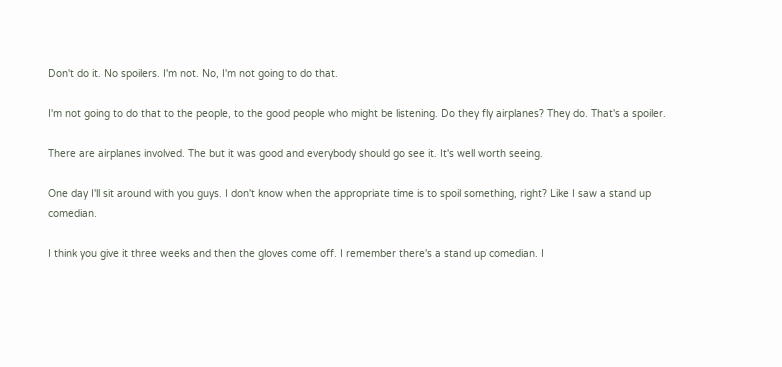Don't do it. No spoilers. I'm not. No, I'm not going to do that.

I'm not going to do that to the people, to the good people who might be listening. Do they fly airplanes? They do. That's a spoiler.

There are airplanes involved. The but it was good and everybody should go see it. It's well worth seeing.

One day I'll sit around with you guys. I don't know when the appropriate time is to spoil something, right? Like I saw a stand up comedian.

I think you give it three weeks and then the gloves come off. I remember there's a stand up comedian. I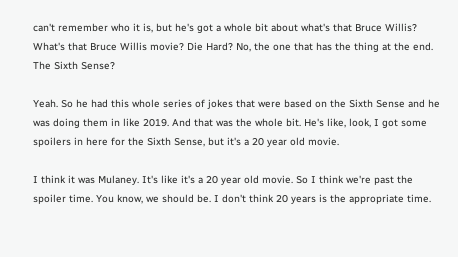can't remember who it is, but he's got a whole bit about what's that Bruce Willis? What's that Bruce Willis movie? Die Hard? No, the one that has the thing at the end. The Sixth Sense?

Yeah. So he had this whole series of jokes that were based on the Sixth Sense and he was doing them in like 2019. And that was the whole bit. He's like, look, I got some spoilers in here for the Sixth Sense, but it's a 20 year old movie.

I think it was Mulaney. It's like it's a 20 year old movie. So I think we're past the spoiler time. You know, we should be. I don't think 20 years is the appropriate time.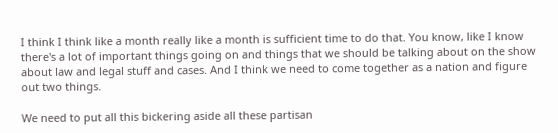I think I think like a month really like a month is sufficient time to do that. You know, like I know there's a lot of important things going on and things that we should be talking about on the show about law and legal stuff and cases. And I think we need to come together as a nation and figure out two things.

We need to put all this bickering aside all these partisan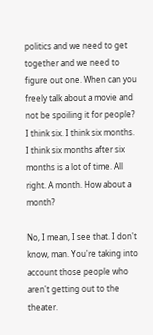politics and we need to get together and we need to figure out one. When can you freely talk about a movie and not be spoiling it for people? I think six. I think six months. I think six months after six months is a lot of time. All right. A month. How about a month?

No, I mean, I see that. I don't know, man. You're taking into account those people who aren't getting out to the theater.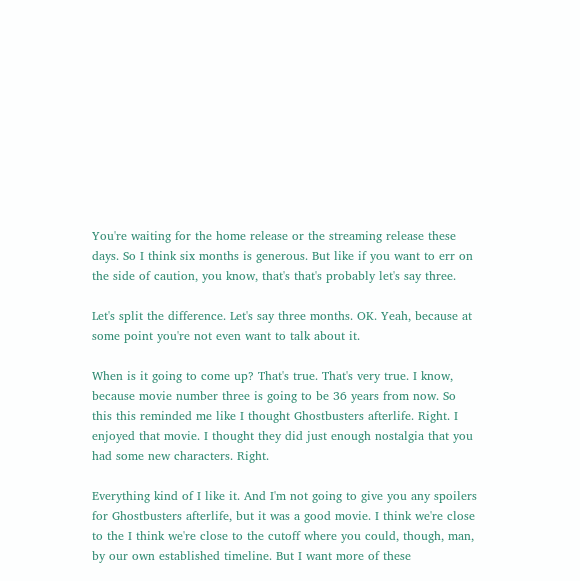You're waiting for the home release or the streaming release these days. So I think six months is generous. But like if you want to err on the side of caution, you know, that's that's probably let's say three.

Let's split the difference. Let's say three months. OK. Yeah, because at some point you're not even want to talk about it.

When is it going to come up? That's true. That's very true. I know, because movie number three is going to be 36 years from now. So this this reminded me like I thought Ghostbusters afterlife. Right. I enjoyed that movie. I thought they did just enough nostalgia that you had some new characters. Right.

Everything kind of I like it. And I'm not going to give you any spoilers for Ghostbusters afterlife, but it was a good movie. I think we're close to the I think we're close to the cutoff where you could, though, man, by our own established timeline. But I want more of these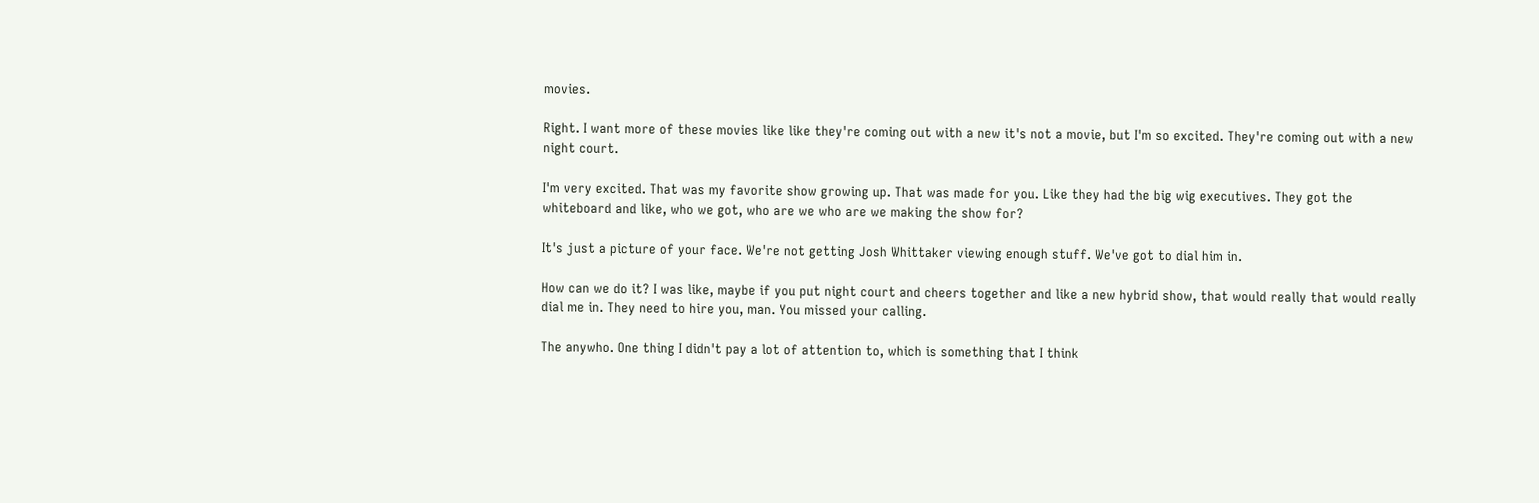movies.

Right. I want more of these movies like like they're coming out with a new it's not a movie, but I'm so excited. They're coming out with a new night court.

I'm very excited. That was my favorite show growing up. That was made for you. Like they had the big wig executives. They got the whiteboard and like, who we got, who are we who are we making the show for?

It's just a picture of your face. We're not getting Josh Whittaker viewing enough stuff. We've got to dial him in.

How can we do it? I was like, maybe if you put night court and cheers together and like a new hybrid show, that would really that would really dial me in. They need to hire you, man. You missed your calling.

The anywho. One thing I didn't pay a lot of attention to, which is something that I think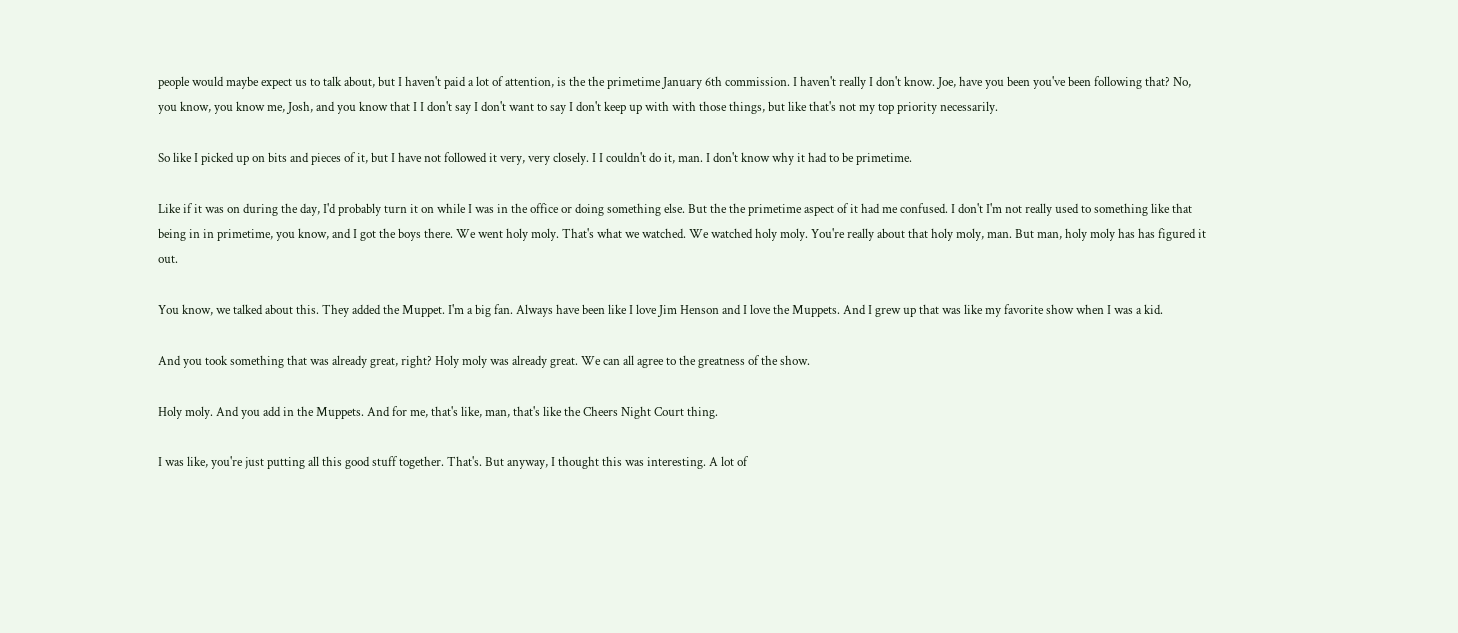people would maybe expect us to talk about, but I haven't paid a lot of attention, is the the primetime January 6th commission. I haven't really I don't know. Joe, have you been you've been following that? No, you know, you know me, Josh, and you know that I I don't say I don't want to say I don't keep up with with those things, but like that's not my top priority necessarily.

So like I picked up on bits and pieces of it, but I have not followed it very, very closely. I I couldn't do it, man. I don't know why it had to be primetime.

Like if it was on during the day, I'd probably turn it on while I was in the office or doing something else. But the the primetime aspect of it had me confused. I don't I'm not really used to something like that being in in primetime, you know, and I got the boys there. We went holy moly. That's what we watched. We watched holy moly. You're really about that holy moly, man. But man, holy moly has has figured it out.

You know, we talked about this. They added the Muppet. I'm a big fan. Always have been like I love Jim Henson and I love the Muppets. And I grew up that was like my favorite show when I was a kid.

And you took something that was already great, right? Holy moly was already great. We can all agree to the greatness of the show.

Holy moly. And you add in the Muppets. And for me, that's like, man, that's like the Cheers Night Court thing.

I was like, you're just putting all this good stuff together. That's. But anyway, I thought this was interesting. A lot of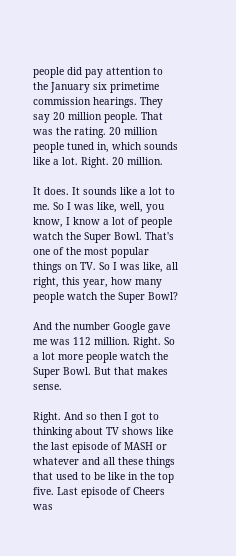people did pay attention to the January six primetime commission hearings. They say 20 million people. That was the rating. 20 million people tuned in, which sounds like a lot. Right. 20 million.

It does. It sounds like a lot to me. So I was like, well, you know, I know a lot of people watch the Super Bowl. That's one of the most popular things on TV. So I was like, all right, this year, how many people watch the Super Bowl?

And the number Google gave me was 112 million. Right. So a lot more people watch the Super Bowl. But that makes sense.

Right. And so then I got to thinking about TV shows like the last episode of MASH or whatever and all these things that used to be like in the top five. Last episode of Cheers was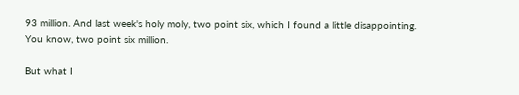93 million. And last week's holy moly, two point six, which I found a little disappointing. You know, two point six million.

But what I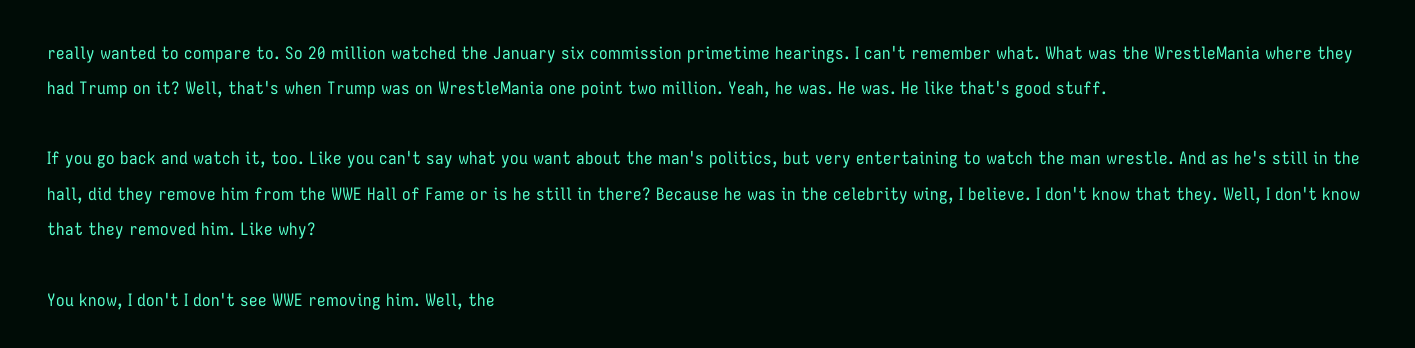really wanted to compare to. So 20 million watched the January six commission primetime hearings. I can't remember what. What was the WrestleMania where they had Trump on it? Well, that's when Trump was on WrestleMania one point two million. Yeah, he was. He was. He like that's good stuff.

If you go back and watch it, too. Like you can't say what you want about the man's politics, but very entertaining to watch the man wrestle. And as he's still in the hall, did they remove him from the WWE Hall of Fame or is he still in there? Because he was in the celebrity wing, I believe. I don't know that they. Well, I don't know that they removed him. Like why?

You know, I don't I don't see WWE removing him. Well, the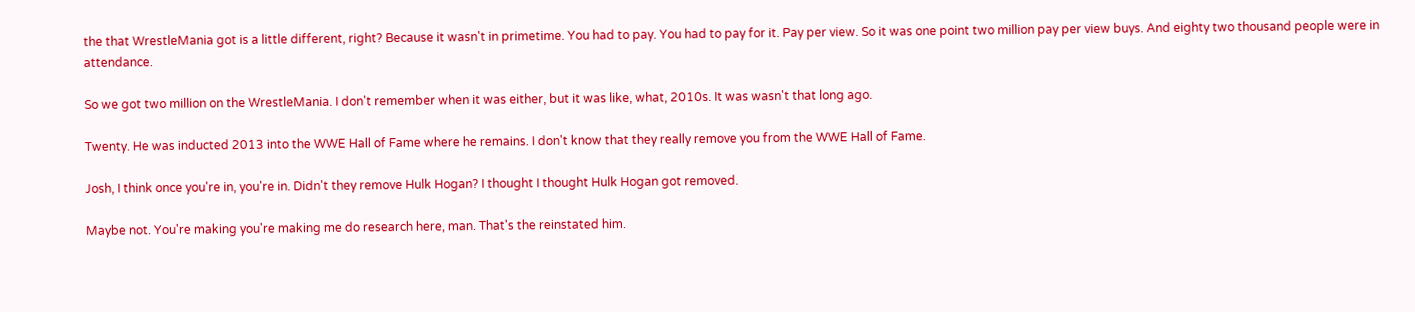the that WrestleMania got is a little different, right? Because it wasn't in primetime. You had to pay. You had to pay for it. Pay per view. So it was one point two million pay per view buys. And eighty two thousand people were in attendance.

So we got two million on the WrestleMania. I don't remember when it was either, but it was like, what, 2010s. It was wasn't that long ago.

Twenty. He was inducted 2013 into the WWE Hall of Fame where he remains. I don't know that they really remove you from the WWE Hall of Fame.

Josh, I think once you're in, you're in. Didn't they remove Hulk Hogan? I thought I thought Hulk Hogan got removed.

Maybe not. You're making you're making me do research here, man. That's the reinstated him.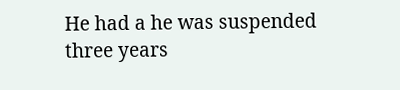He had a he was suspended three years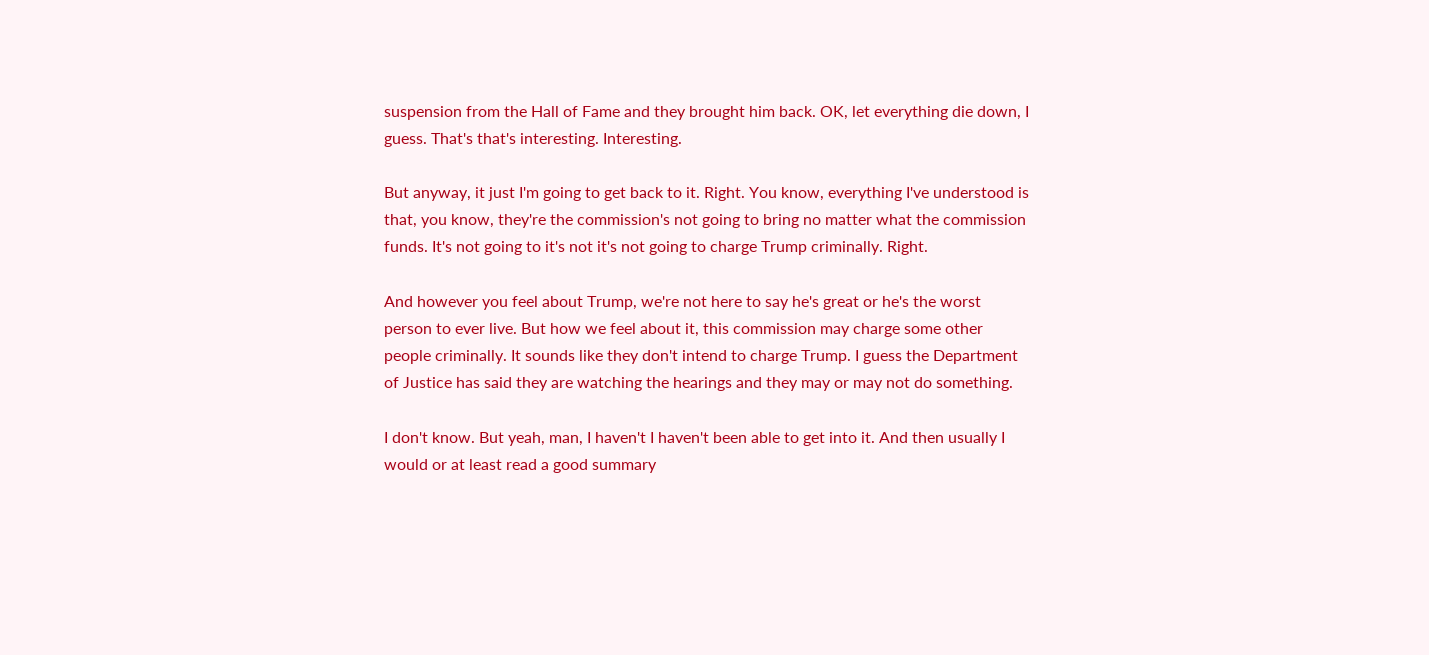suspension from the Hall of Fame and they brought him back. OK, let everything die down, I guess. That's that's interesting. Interesting.

But anyway, it just I'm going to get back to it. Right. You know, everything I've understood is that, you know, they're the commission's not going to bring no matter what the commission funds. It's not going to it's not it's not going to charge Trump criminally. Right.

And however you feel about Trump, we're not here to say he's great or he's the worst person to ever live. But how we feel about it, this commission may charge some other people criminally. It sounds like they don't intend to charge Trump. I guess the Department of Justice has said they are watching the hearings and they may or may not do something.

I don't know. But yeah, man, I haven't I haven't been able to get into it. And then usually I would or at least read a good summary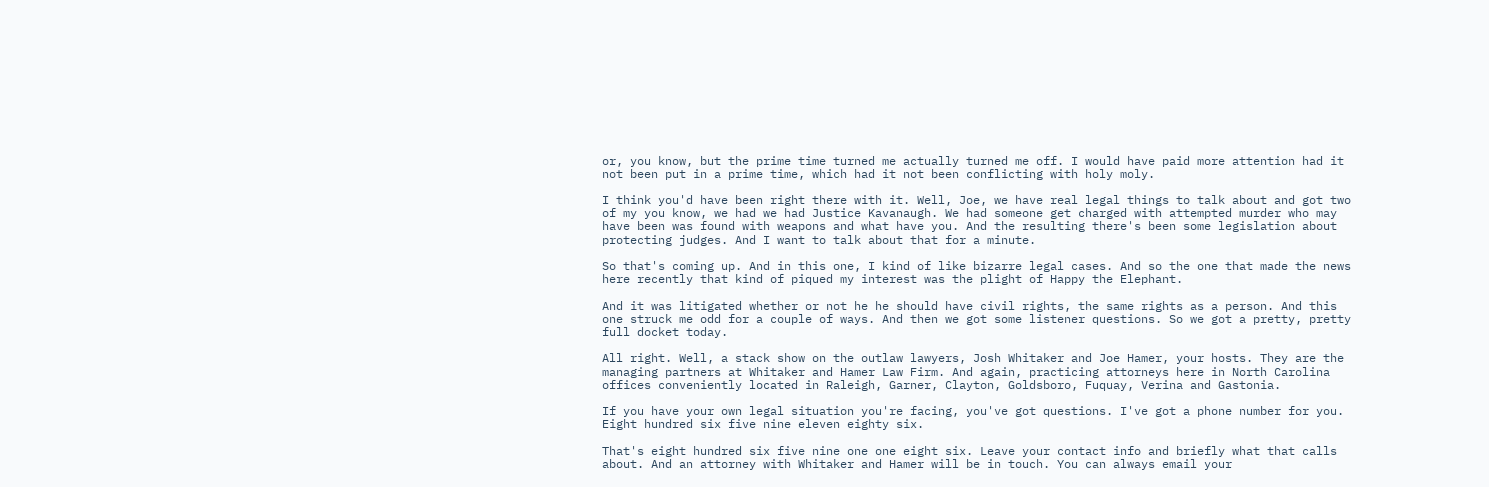or, you know, but the prime time turned me actually turned me off. I would have paid more attention had it not been put in a prime time, which had it not been conflicting with holy moly.

I think you'd have been right there with it. Well, Joe, we have real legal things to talk about and got two of my you know, we had we had Justice Kavanaugh. We had someone get charged with attempted murder who may have been was found with weapons and what have you. And the resulting there's been some legislation about protecting judges. And I want to talk about that for a minute.

So that's coming up. And in this one, I kind of like bizarre legal cases. And so the one that made the news here recently that kind of piqued my interest was the plight of Happy the Elephant.

And it was litigated whether or not he he should have civil rights, the same rights as a person. And this one struck me odd for a couple of ways. And then we got some listener questions. So we got a pretty, pretty full docket today.

All right. Well, a stack show on the outlaw lawyers, Josh Whitaker and Joe Hamer, your hosts. They are the managing partners at Whitaker and Hamer Law Firm. And again, practicing attorneys here in North Carolina offices conveniently located in Raleigh, Garner, Clayton, Goldsboro, Fuquay, Verina and Gastonia.

If you have your own legal situation you're facing, you've got questions. I've got a phone number for you. Eight hundred six five nine eleven eighty six.

That's eight hundred six five nine one one eight six. Leave your contact info and briefly what that calls about. And an attorney with Whitaker and Hamer will be in touch. You can always email your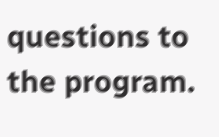questions to the program.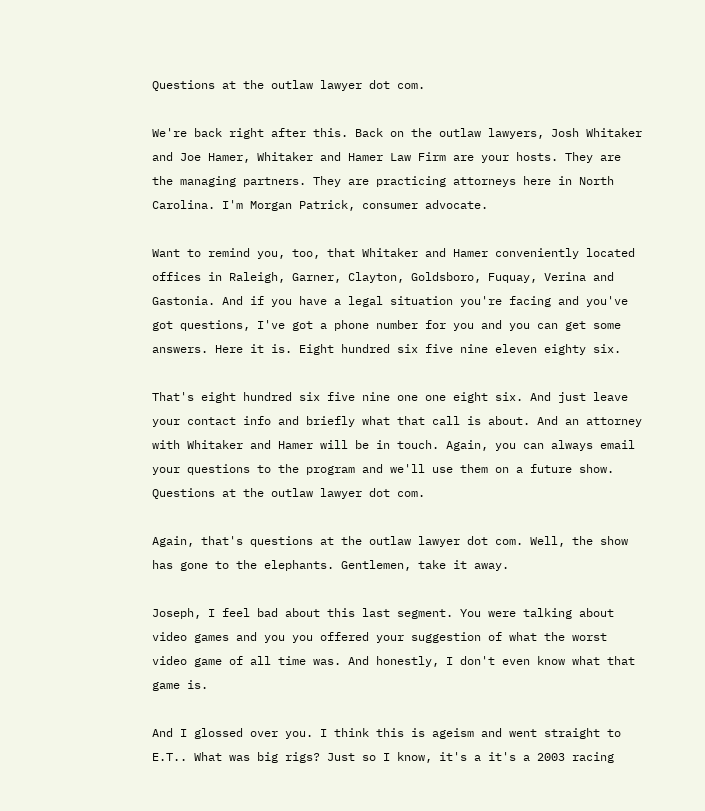Questions at the outlaw lawyer dot com.

We're back right after this. Back on the outlaw lawyers, Josh Whitaker and Joe Hamer, Whitaker and Hamer Law Firm are your hosts. They are the managing partners. They are practicing attorneys here in North Carolina. I'm Morgan Patrick, consumer advocate.

Want to remind you, too, that Whitaker and Hamer conveniently located offices in Raleigh, Garner, Clayton, Goldsboro, Fuquay, Verina and Gastonia. And if you have a legal situation you're facing and you've got questions, I've got a phone number for you and you can get some answers. Here it is. Eight hundred six five nine eleven eighty six.

That's eight hundred six five nine one one eight six. And just leave your contact info and briefly what that call is about. And an attorney with Whitaker and Hamer will be in touch. Again, you can always email your questions to the program and we'll use them on a future show. Questions at the outlaw lawyer dot com.

Again, that's questions at the outlaw lawyer dot com. Well, the show has gone to the elephants. Gentlemen, take it away.

Joseph, I feel bad about this last segment. You were talking about video games and you you offered your suggestion of what the worst video game of all time was. And honestly, I don't even know what that game is.

And I glossed over you. I think this is ageism and went straight to E.T.. What was big rigs? Just so I know, it's a it's a 2003 racing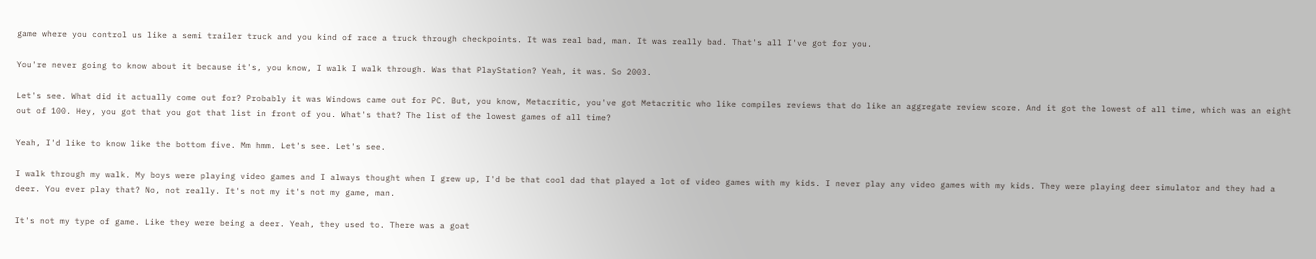game where you control us like a semi trailer truck and you kind of race a truck through checkpoints. It was real bad, man. It was really bad. That's all I've got for you.

You're never going to know about it because it's, you know, I walk I walk through. Was that PlayStation? Yeah, it was. So 2003.

Let's see. What did it actually come out for? Probably it was Windows came out for PC. But, you know, Metacritic, you've got Metacritic who like compiles reviews that do like an aggregate review score. And it got the lowest of all time, which was an eight out of 100. Hey, you got that you got that list in front of you. What's that? The list of the lowest games of all time?

Yeah, I'd like to know like the bottom five. Mm hmm. Let's see. Let's see.

I walk through my walk. My boys were playing video games and I always thought when I grew up, I'd be that cool dad that played a lot of video games with my kids. I never play any video games with my kids. They were playing deer simulator and they had a deer. You ever play that? No, not really. It's not my it's not my game, man.

It's not my type of game. Like they were being a deer. Yeah, they used to. There was a goat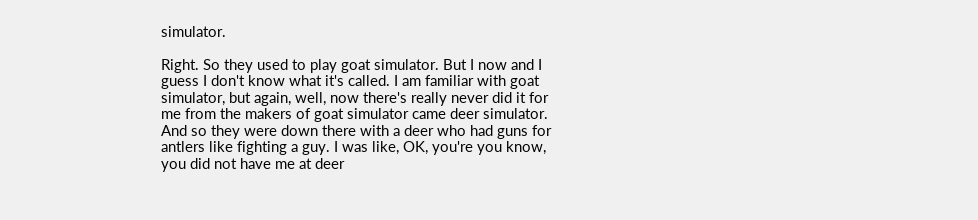simulator.

Right. So they used to play goat simulator. But I now and I guess I don't know what it's called. I am familiar with goat simulator, but again, well, now there's really never did it for me from the makers of goat simulator came deer simulator. And so they were down there with a deer who had guns for antlers like fighting a guy. I was like, OK, you're you know, you did not have me at deer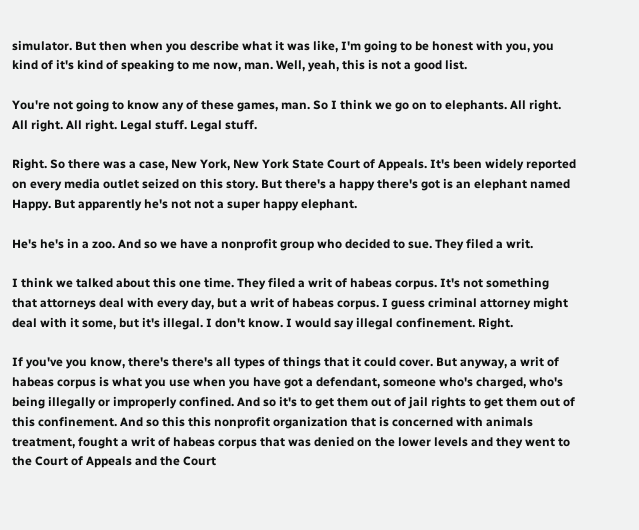simulator. But then when you describe what it was like, I'm going to be honest with you, you kind of it's kind of speaking to me now, man. Well, yeah, this is not a good list.

You're not going to know any of these games, man. So I think we go on to elephants. All right. All right. All right. Legal stuff. Legal stuff.

Right. So there was a case, New York, New York State Court of Appeals. It's been widely reported on every media outlet seized on this story. But there's a happy there's got is an elephant named Happy. But apparently he's not not a super happy elephant.

He's he's in a zoo. And so we have a nonprofit group who decided to sue. They filed a writ.

I think we talked about this one time. They filed a writ of habeas corpus. It's not something that attorneys deal with every day, but a writ of habeas corpus. I guess criminal attorney might deal with it some, but it's illegal. I don't know. I would say illegal confinement. Right.

If you've you know, there's there's all types of things that it could cover. But anyway, a writ of habeas corpus is what you use when you have got a defendant, someone who's charged, who's being illegally or improperly confined. And so it's to get them out of jail rights to get them out of this confinement. And so this this nonprofit organization that is concerned with animals treatment, fought a writ of habeas corpus that was denied on the lower levels and they went to the Court of Appeals and the Court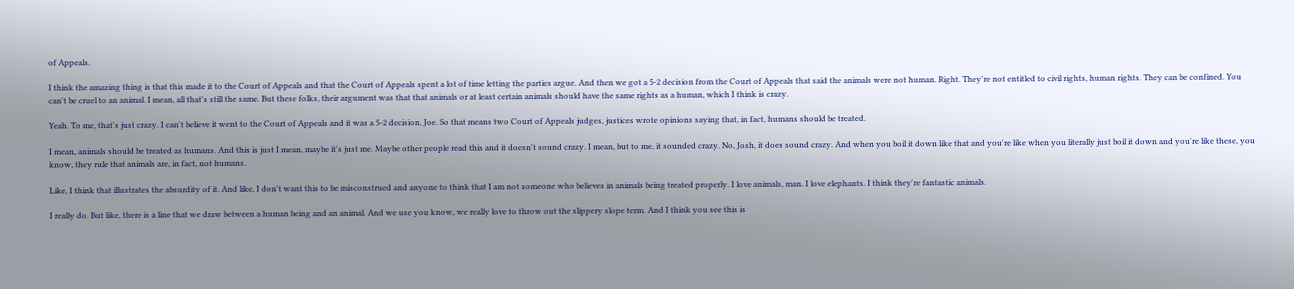of Appeals.

I think the amazing thing is that this made it to the Court of Appeals and that the Court of Appeals spent a lot of time letting the parties argue. And then we got a 5-2 decision from the Court of Appeals that said the animals were not human. Right. They're not entitled to civil rights, human rights. They can be confined. You can't be cruel to an animal. I mean, all that's still the same. But these folks, their argument was that that animals or at least certain animals should have the same rights as a human, which I think is crazy.

Yeah. To me, that's just crazy. I can't believe it went to the Court of Appeals and it was a 5-2 decision, Joe. So that means two Court of Appeals judges, justices wrote opinions saying that, in fact, humans should be treated.

I mean, animals should be treated as humans. And this is just I mean, maybe it's just me. Maybe other people read this and it doesn't sound crazy. I mean, but to me, it sounded crazy. No, Josh, it does sound crazy. And when you boil it down like that and you're like when you literally just boil it down and you're like these, you know, they rule that animals are, in fact, not humans.

Like, I think that illustrates the absurdity of it. And like, I don't want this to be misconstrued and anyone to think that I am not someone who believes in animals being treated properly. I love animals, man. I love elephants. I think they're fantastic animals.

I really do. But like, there is a line that we draw between a human being and an animal. And we use you know, we really love to throw out the slippery slope term. And I think you see this is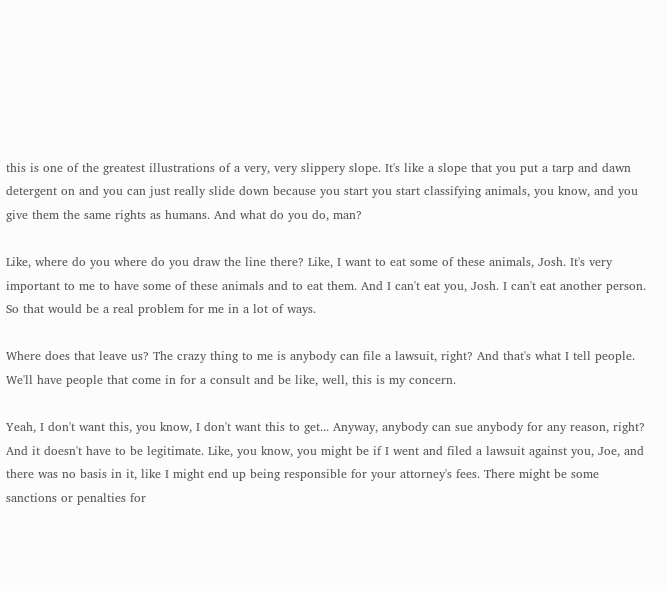this is one of the greatest illustrations of a very, very slippery slope. It's like a slope that you put a tarp and dawn detergent on and you can just really slide down because you start you start classifying animals, you know, and you give them the same rights as humans. And what do you do, man?

Like, where do you where do you draw the line there? Like, I want to eat some of these animals, Josh. It's very important to me to have some of these animals and to eat them. And I can't eat you, Josh. I can't eat another person. So that would be a real problem for me in a lot of ways.

Where does that leave us? The crazy thing to me is anybody can file a lawsuit, right? And that's what I tell people. We'll have people that come in for a consult and be like, well, this is my concern.

Yeah, I don't want this, you know, I don't want this to get... Anyway, anybody can sue anybody for any reason, right? And it doesn't have to be legitimate. Like, you know, you might be if I went and filed a lawsuit against you, Joe, and there was no basis in it, like I might end up being responsible for your attorney's fees. There might be some sanctions or penalties for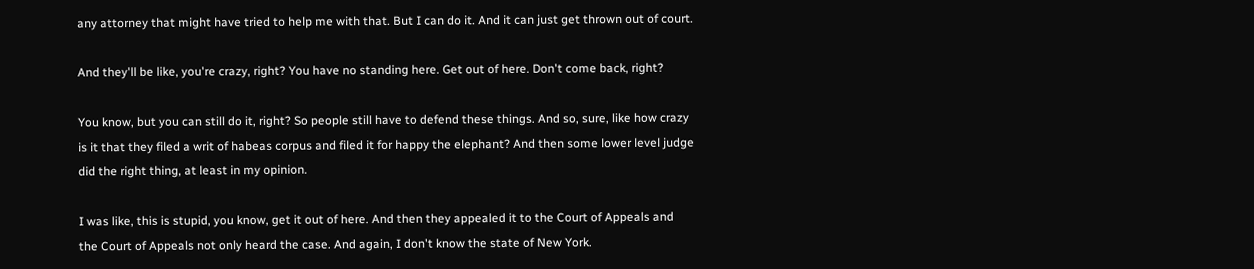any attorney that might have tried to help me with that. But I can do it. And it can just get thrown out of court.

And they'll be like, you're crazy, right? You have no standing here. Get out of here. Don't come back, right?

You know, but you can still do it, right? So people still have to defend these things. And so, sure, like how crazy is it that they filed a writ of habeas corpus and filed it for happy the elephant? And then some lower level judge did the right thing, at least in my opinion.

I was like, this is stupid, you know, get it out of here. And then they appealed it to the Court of Appeals and the Court of Appeals not only heard the case. And again, I don't know the state of New York.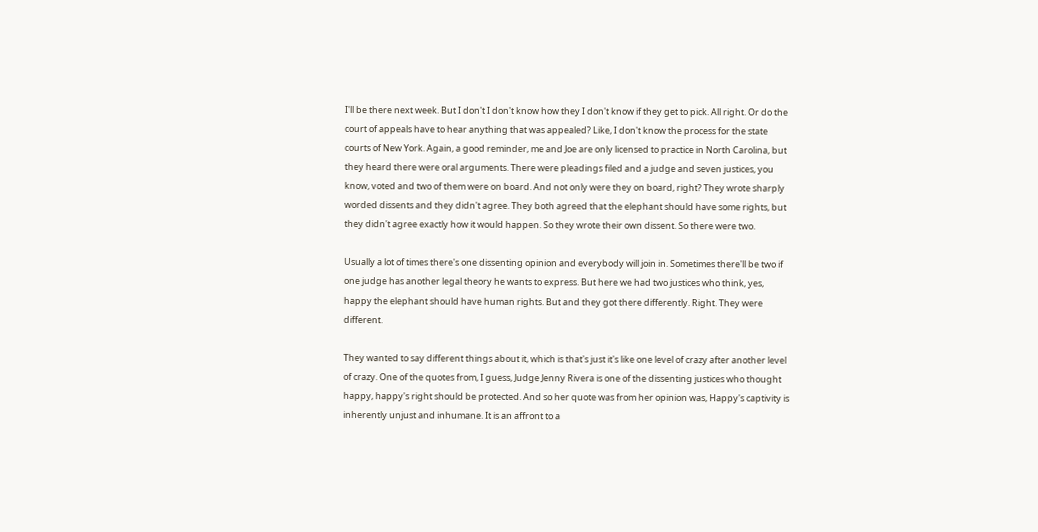I'll be there next week. But I don't I don't know how they I don't know if they get to pick. All right. Or do the court of appeals have to hear anything that was appealed? Like, I don't know the process for the state courts of New York. Again, a good reminder, me and Joe are only licensed to practice in North Carolina, but they heard there were oral arguments. There were pleadings filed and a judge and seven justices, you know, voted and two of them were on board. And not only were they on board, right? They wrote sharply worded dissents and they didn't agree. They both agreed that the elephant should have some rights, but they didn't agree exactly how it would happen. So they wrote their own dissent. So there were two.

Usually a lot of times there's one dissenting opinion and everybody will join in. Sometimes there'll be two if one judge has another legal theory he wants to express. But here we had two justices who think, yes, happy the elephant should have human rights. But and they got there differently. Right. They were different.

They wanted to say different things about it, which is that's just it's like one level of crazy after another level of crazy. One of the quotes from, I guess, Judge Jenny Rivera is one of the dissenting justices who thought happy, happy's right should be protected. And so her quote was from her opinion was, Happy's captivity is inherently unjust and inhumane. It is an affront to a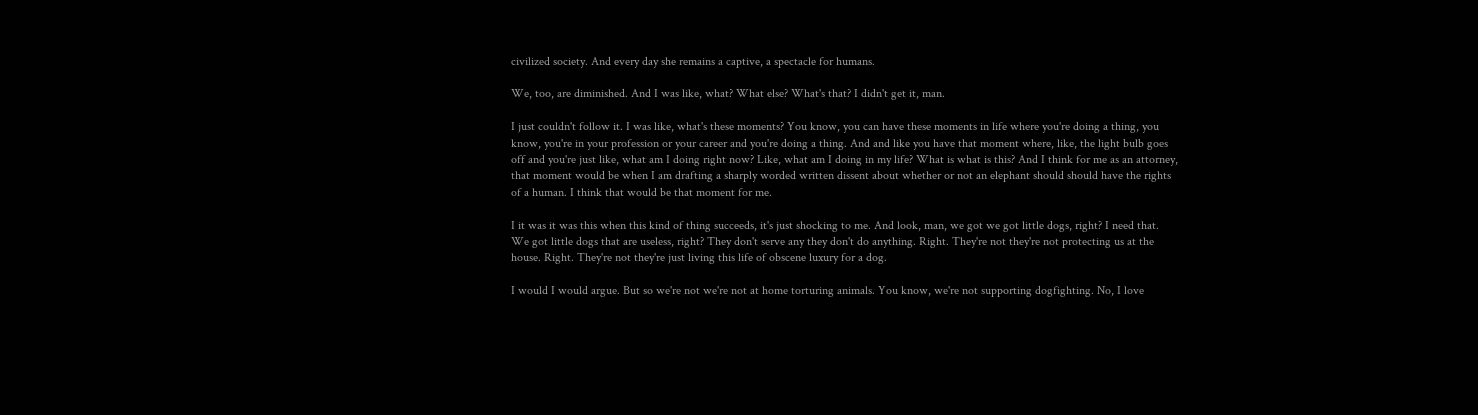civilized society. And every day she remains a captive, a spectacle for humans.

We, too, are diminished. And I was like, what? What else? What's that? I didn't get it, man.

I just couldn't follow it. I was like, what's these moments? You know, you can have these moments in life where you're doing a thing, you know, you're in your profession or your career and you're doing a thing. And and like you have that moment where, like, the light bulb goes off and you're just like, what am I doing right now? Like, what am I doing in my life? What is what is this? And I think for me as an attorney, that moment would be when I am drafting a sharply worded written dissent about whether or not an elephant should should have the rights of a human. I think that would be that moment for me.

I it was it was this when this kind of thing succeeds, it's just shocking to me. And look, man, we got we got little dogs, right? I need that. We got little dogs that are useless, right? They don't serve any they don't do anything. Right. They're not they're not protecting us at the house. Right. They're not they're just living this life of obscene luxury for a dog.

I would I would argue. But so we're not we're not at home torturing animals. You know, we're not supporting dogfighting. No, I love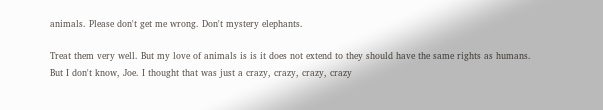animals. Please don't get me wrong. Don't mystery elephants.

Treat them very well. But my love of animals is is it does not extend to they should have the same rights as humans. But I don't know, Joe. I thought that was just a crazy, crazy, crazy, crazy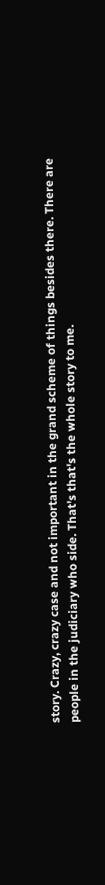story. Crazy, crazy case and not important in the grand scheme of things besides there. There are people in the judiciary who side. That's that's the whole story to me.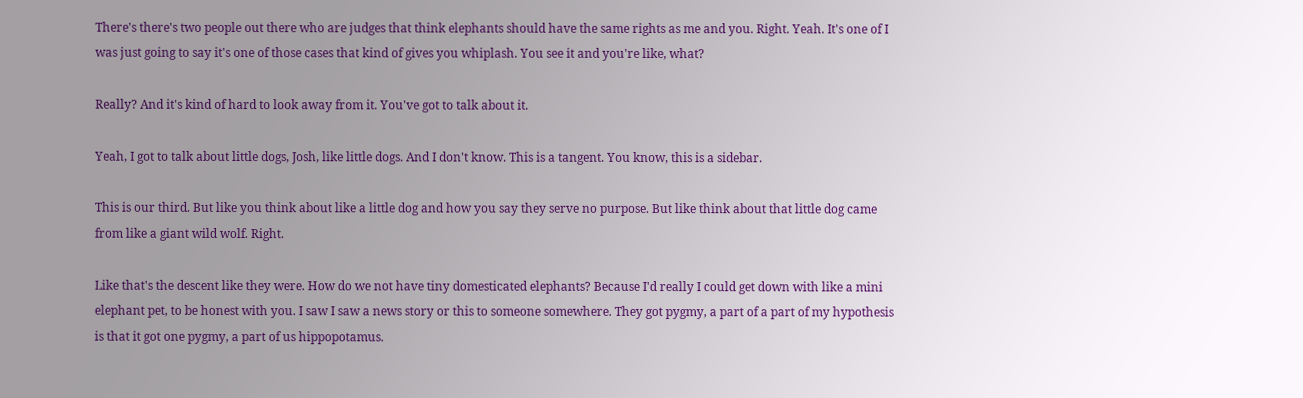There's there's two people out there who are judges that think elephants should have the same rights as me and you. Right. Yeah. It's one of I was just going to say it's one of those cases that kind of gives you whiplash. You see it and you're like, what?

Really? And it's kind of hard to look away from it. You've got to talk about it.

Yeah, I got to talk about little dogs, Josh, like little dogs. And I don't know. This is a tangent. You know, this is a sidebar.

This is our third. But like you think about like a little dog and how you say they serve no purpose. But like think about that little dog came from like a giant wild wolf. Right.

Like that's the descent like they were. How do we not have tiny domesticated elephants? Because I'd really I could get down with like a mini elephant pet, to be honest with you. I saw I saw a news story or this to someone somewhere. They got pygmy, a part of a part of my hypothesis is that it got one pygmy, a part of us hippopotamus.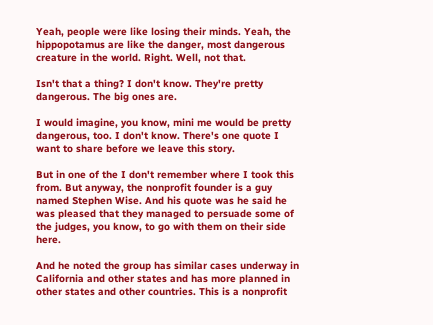Yeah, people were like losing their minds. Yeah, the hippopotamus are like the danger, most dangerous creature in the world. Right. Well, not that.

Isn't that a thing? I don't know. They're pretty dangerous. The big ones are.

I would imagine, you know, mini me would be pretty dangerous, too. I don't know. There's one quote I want to share before we leave this story.

But in one of the I don't remember where I took this from. But anyway, the nonprofit founder is a guy named Stephen Wise. And his quote was he said he was pleased that they managed to persuade some of the judges, you know, to go with them on their side here.

And he noted the group has similar cases underway in California and other states and has more planned in other states and other countries. This is a nonprofit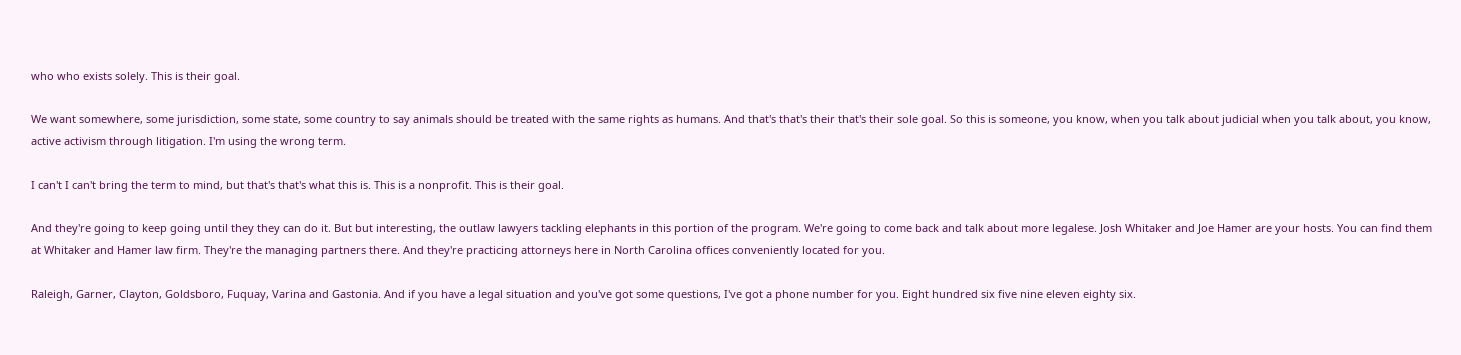who who exists solely. This is their goal.

We want somewhere, some jurisdiction, some state, some country to say animals should be treated with the same rights as humans. And that's that's their that's their sole goal. So this is someone, you know, when you talk about judicial when you talk about, you know, active activism through litigation. I'm using the wrong term.

I can't I can't bring the term to mind, but that's that's what this is. This is a nonprofit. This is their goal.

And they're going to keep going until they they can do it. But but interesting, the outlaw lawyers tackling elephants in this portion of the program. We're going to come back and talk about more legalese. Josh Whitaker and Joe Hamer are your hosts. You can find them at Whitaker and Hamer law firm. They're the managing partners there. And they're practicing attorneys here in North Carolina offices conveniently located for you.

Raleigh, Garner, Clayton, Goldsboro, Fuquay, Varina and Gastonia. And if you have a legal situation and you've got some questions, I've got a phone number for you. Eight hundred six five nine eleven eighty six.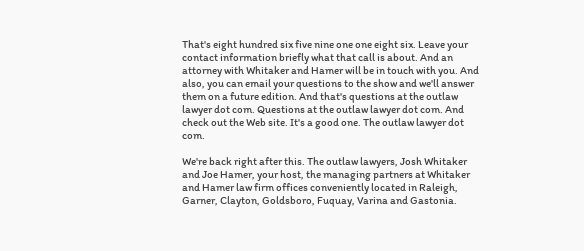That's eight hundred six five nine one one eight six. Leave your contact information briefly what that call is about. And an attorney with Whitaker and Hamer will be in touch with you. And also, you can email your questions to the show and we'll answer them on a future edition. And that's questions at the outlaw lawyer dot com. Questions at the outlaw lawyer dot com. And check out the Web site. It's a good one. The outlaw lawyer dot com.

We're back right after this. The outlaw lawyers, Josh Whitaker and Joe Hamer, your host, the managing partners at Whitaker and Hamer law firm offices conveniently located in Raleigh, Garner, Clayton, Goldsboro, Fuquay, Varina and Gastonia.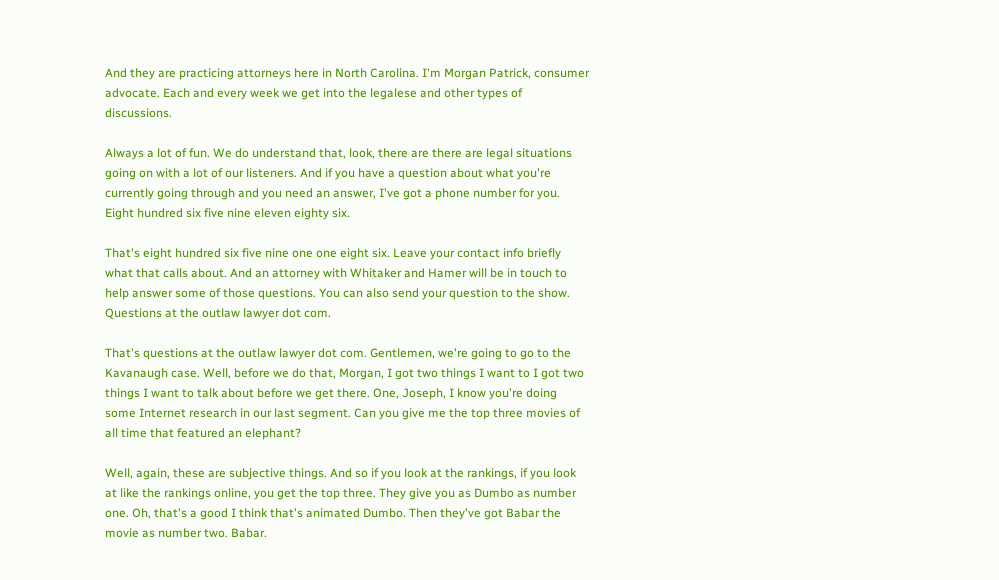And they are practicing attorneys here in North Carolina. I'm Morgan Patrick, consumer advocate. Each and every week we get into the legalese and other types of discussions.

Always a lot of fun. We do understand that, look, there are there are legal situations going on with a lot of our listeners. And if you have a question about what you're currently going through and you need an answer, I've got a phone number for you. Eight hundred six five nine eleven eighty six.

That's eight hundred six five nine one one eight six. Leave your contact info briefly what that calls about. And an attorney with Whitaker and Hamer will be in touch to help answer some of those questions. You can also send your question to the show. Questions at the outlaw lawyer dot com.

That's questions at the outlaw lawyer dot com. Gentlemen, we're going to go to the Kavanaugh case. Well, before we do that, Morgan, I got two things I want to I got two things I want to talk about before we get there. One, Joseph, I know you're doing some Internet research in our last segment. Can you give me the top three movies of all time that featured an elephant?

Well, again, these are subjective things. And so if you look at the rankings, if you look at like the rankings online, you get the top three. They give you as Dumbo as number one. Oh, that's a good I think that's animated Dumbo. Then they've got Babar the movie as number two. Babar.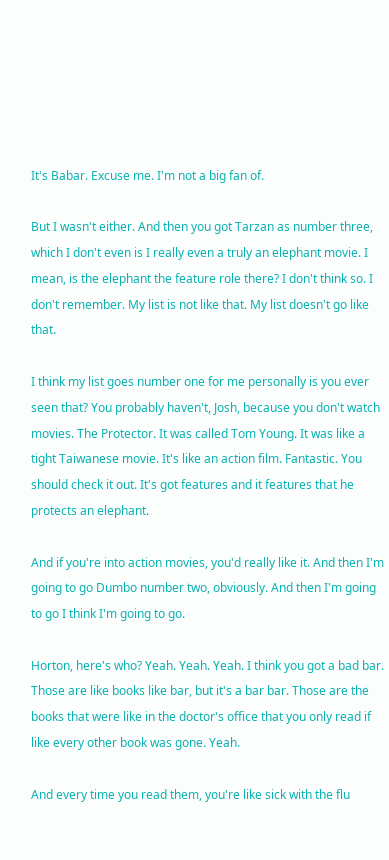It's Babar. Excuse me. I'm not a big fan of.

But I wasn't either. And then you got Tarzan as number three, which I don't even is I really even a truly an elephant movie. I mean, is the elephant the feature role there? I don't think so. I don't remember. My list is not like that. My list doesn't go like that.

I think my list goes number one for me personally is you ever seen that? You probably haven't, Josh, because you don't watch movies. The Protector. It was called Tom Young. It was like a tight Taiwanese movie. It's like an action film. Fantastic. You should check it out. It's got features and it features that he protects an elephant.

And if you're into action movies, you'd really like it. And then I'm going to go Dumbo number two, obviously. And then I'm going to go I think I'm going to go.

Horton, here's who? Yeah. Yeah. Yeah. I think you got a bad bar. Those are like books like bar, but it's a bar bar. Those are the books that were like in the doctor's office that you only read if like every other book was gone. Yeah.

And every time you read them, you're like sick with the flu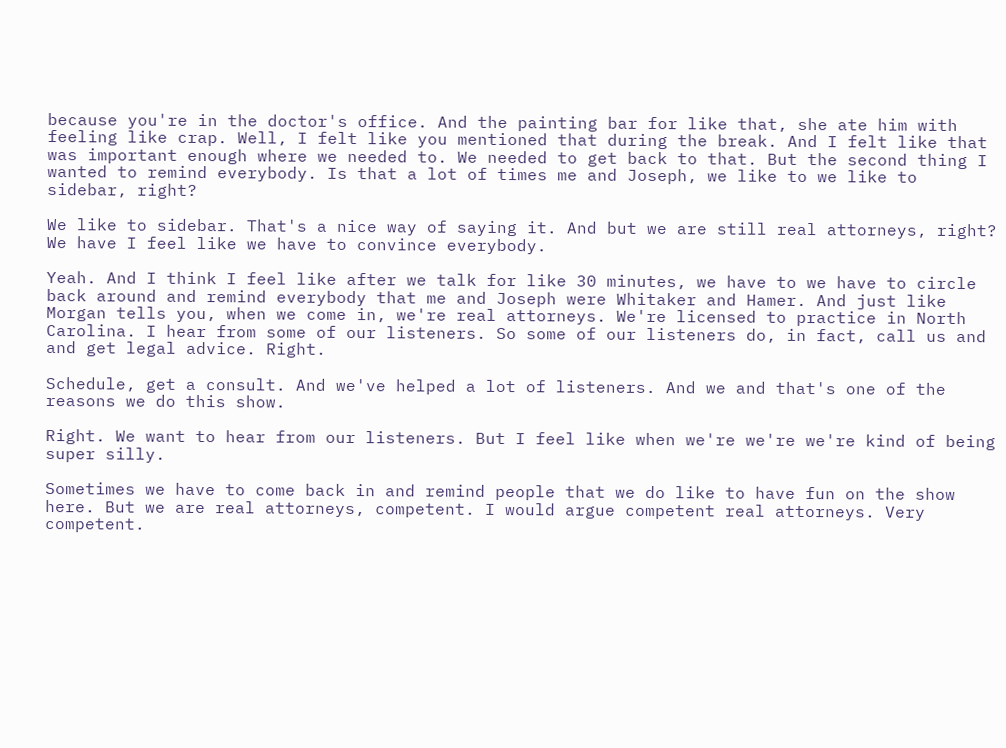because you're in the doctor's office. And the painting bar for like that, she ate him with feeling like crap. Well, I felt like you mentioned that during the break. And I felt like that was important enough where we needed to. We needed to get back to that. But the second thing I wanted to remind everybody. Is that a lot of times me and Joseph, we like to we like to sidebar, right?

We like to sidebar. That's a nice way of saying it. And but we are still real attorneys, right? We have I feel like we have to convince everybody.

Yeah. And I think I feel like after we talk for like 30 minutes, we have to we have to circle back around and remind everybody that me and Joseph were Whitaker and Hamer. And just like Morgan tells you, when we come in, we're real attorneys. We're licensed to practice in North Carolina. I hear from some of our listeners. So some of our listeners do, in fact, call us and and get legal advice. Right.

Schedule, get a consult. And we've helped a lot of listeners. And we and that's one of the reasons we do this show.

Right. We want to hear from our listeners. But I feel like when we're we're we're kind of being super silly.

Sometimes we have to come back in and remind people that we do like to have fun on the show here. But we are real attorneys, competent. I would argue competent real attorneys. Very competent.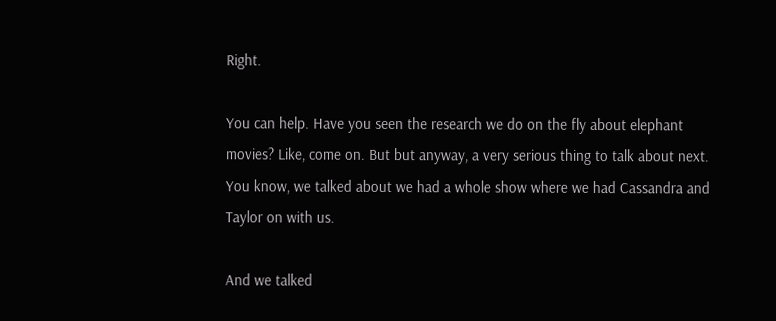Right.

You can help. Have you seen the research we do on the fly about elephant movies? Like, come on. But but anyway, a very serious thing to talk about next. You know, we talked about we had a whole show where we had Cassandra and Taylor on with us.

And we talked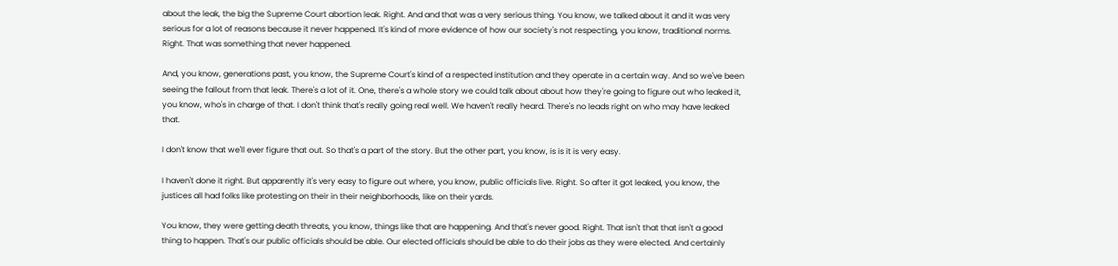about the leak, the big the Supreme Court abortion leak. Right. And and that was a very serious thing. You know, we talked about it and it was very serious for a lot of reasons because it never happened. It's kind of more evidence of how our society's not respecting, you know, traditional norms. Right. That was something that never happened.

And, you know, generations past, you know, the Supreme Court's kind of a respected institution and they operate in a certain way. And so we've been seeing the fallout from that leak. There's a lot of it. One, there's a whole story we could talk about about how they're going to figure out who leaked it, you know, who's in charge of that. I don't think that's really going real well. We haven't really heard. There's no leads right on who may have leaked that.

I don't know that we'll ever figure that out. So that's a part of the story. But the other part, you know, is is it is very easy.

I haven't done it right. But apparently it's very easy to figure out where, you know, public officials live. Right. So after it got leaked, you know, the justices all had folks like protesting on their in their neighborhoods, like on their yards.

You know, they were getting death threats, you know, things like that are happening. And that's never good. Right. That isn't that that isn't a good thing to happen. That's our public officials should be able. Our elected officials should be able to do their jobs as they were elected. And certainly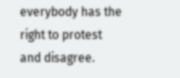everybody has the right to protest and disagree.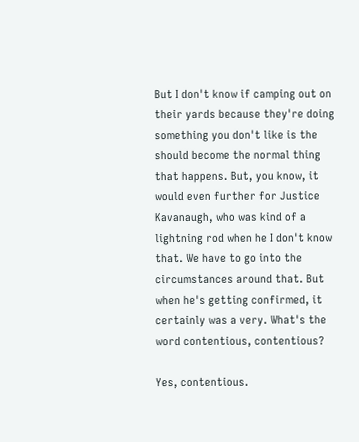But I don't know if camping out on their yards because they're doing something you don't like is the should become the normal thing that happens. But, you know, it would even further for Justice Kavanaugh, who was kind of a lightning rod when he I don't know that. We have to go into the circumstances around that. But when he's getting confirmed, it certainly was a very. What's the word contentious, contentious?

Yes, contentious.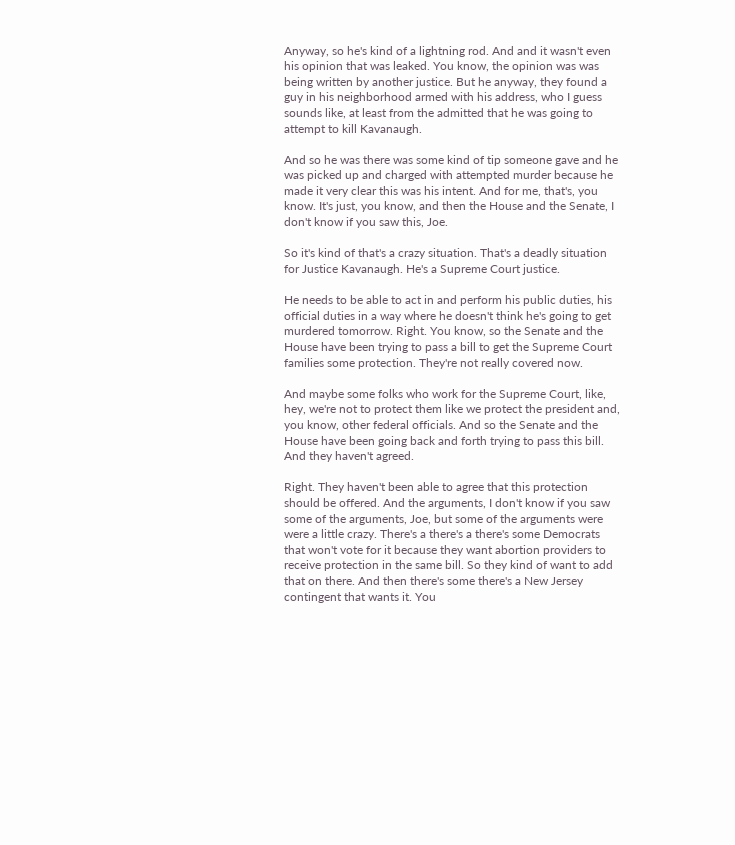Anyway, so he's kind of a lightning rod. And and it wasn't even his opinion that was leaked. You know, the opinion was was being written by another justice. But he anyway, they found a guy in his neighborhood armed with his address, who I guess sounds like, at least from the admitted that he was going to attempt to kill Kavanaugh.

And so he was there was some kind of tip someone gave and he was picked up and charged with attempted murder because he made it very clear this was his intent. And for me, that's, you know. It's just, you know, and then the House and the Senate, I don't know if you saw this, Joe.

So it's kind of that's a crazy situation. That's a deadly situation for Justice Kavanaugh. He's a Supreme Court justice.

He needs to be able to act in and perform his public duties, his official duties in a way where he doesn't think he's going to get murdered tomorrow. Right. You know, so the Senate and the House have been trying to pass a bill to get the Supreme Court families some protection. They're not really covered now.

And maybe some folks who work for the Supreme Court, like, hey, we're not to protect them like we protect the president and, you know, other federal officials. And so the Senate and the House have been going back and forth trying to pass this bill. And they haven't agreed.

Right. They haven't been able to agree that this protection should be offered. And the arguments, I don't know if you saw some of the arguments, Joe, but some of the arguments were were a little crazy. There's a there's a there's some Democrats that won't vote for it because they want abortion providers to receive protection in the same bill. So they kind of want to add that on there. And then there's some there's a New Jersey contingent that wants it. You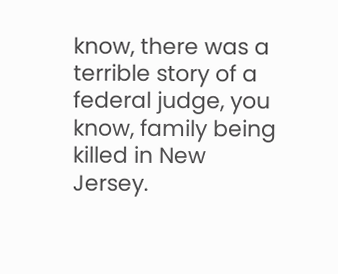know, there was a terrible story of a federal judge, you know, family being killed in New Jersey.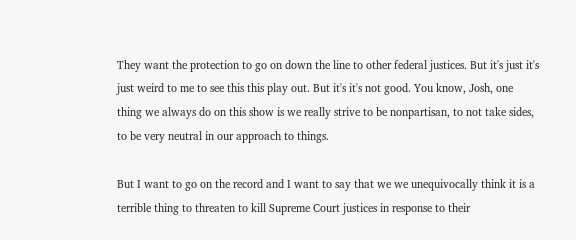They want the protection to go on down the line to other federal justices. But it's just it's just weird to me to see this this play out. But it's it's not good. You know, Josh, one thing we always do on this show is we really strive to be nonpartisan, to not take sides, to be very neutral in our approach to things.

But I want to go on the record and I want to say that we we unequivocally think it is a terrible thing to threaten to kill Supreme Court justices in response to their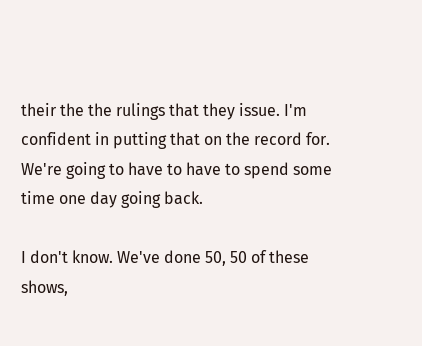their the the rulings that they issue. I'm confident in putting that on the record for. We're going to have to have to spend some time one day going back.

I don't know. We've done 50, 50 of these shows,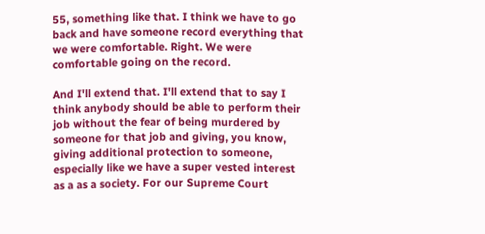55, something like that. I think we have to go back and have someone record everything that we were comfortable. Right. We were comfortable going on the record.

And I'll extend that. I'll extend that to say I think anybody should be able to perform their job without the fear of being murdered by someone for that job and giving, you know, giving additional protection to someone, especially like we have a super vested interest as a as a society. For our Supreme Court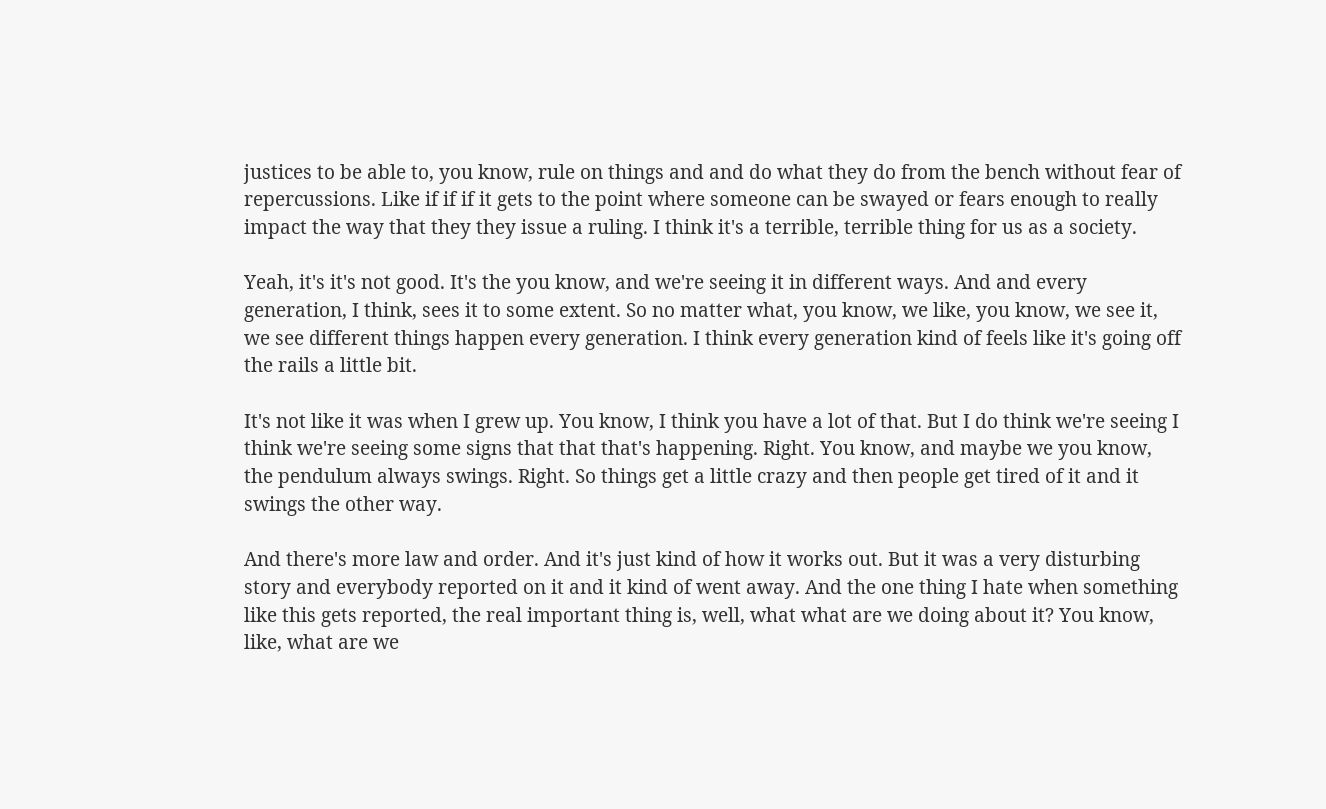justices to be able to, you know, rule on things and and do what they do from the bench without fear of repercussions. Like if if if it gets to the point where someone can be swayed or fears enough to really impact the way that they they issue a ruling. I think it's a terrible, terrible thing for us as a society.

Yeah, it's it's not good. It's the you know, and we're seeing it in different ways. And and every generation, I think, sees it to some extent. So no matter what, you know, we like, you know, we see it, we see different things happen every generation. I think every generation kind of feels like it's going off the rails a little bit.

It's not like it was when I grew up. You know, I think you have a lot of that. But I do think we're seeing I think we're seeing some signs that that that's happening. Right. You know, and maybe we you know, the pendulum always swings. Right. So things get a little crazy and then people get tired of it and it swings the other way.

And there's more law and order. And it's just kind of how it works out. But it was a very disturbing story and everybody reported on it and it kind of went away. And the one thing I hate when something like this gets reported, the real important thing is, well, what what are we doing about it? You know, like, what are we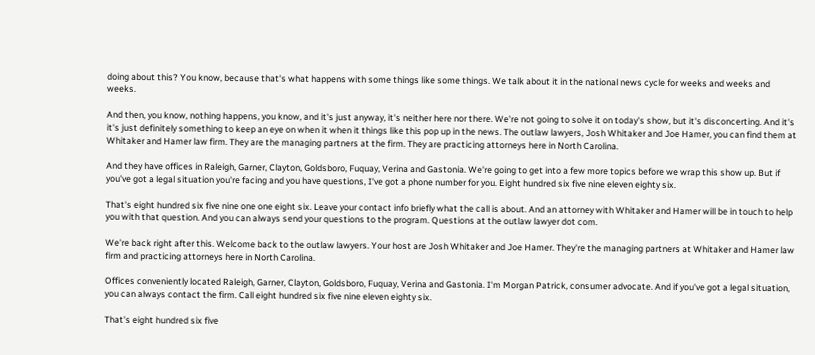doing about this? You know, because that's what happens with some things like some things. We talk about it in the national news cycle for weeks and weeks and weeks.

And then, you know, nothing happens, you know, and it's just anyway, it's neither here nor there. We're not going to solve it on today's show, but it's disconcerting. And it's it's just definitely something to keep an eye on when it when it things like this pop up in the news. The outlaw lawyers, Josh Whitaker and Joe Hamer, you can find them at Whitaker and Hamer law firm. They are the managing partners at the firm. They are practicing attorneys here in North Carolina.

And they have offices in Raleigh, Garner, Clayton, Goldsboro, Fuquay, Verina and Gastonia. We're going to get into a few more topics before we wrap this show up. But if you've got a legal situation you're facing and you have questions, I've got a phone number for you. Eight hundred six five nine eleven eighty six.

That's eight hundred six five nine one one eight six. Leave your contact info briefly what the call is about. And an attorney with Whitaker and Hamer will be in touch to help you with that question. And you can always send your questions to the program. Questions at the outlaw lawyer dot com.

We're back right after this. Welcome back to the outlaw lawyers. Your host are Josh Whitaker and Joe Hamer. They're the managing partners at Whitaker and Hamer law firm and practicing attorneys here in North Carolina.

Offices conveniently located Raleigh, Garner, Clayton, Goldsboro, Fuquay, Verina and Gastonia. I'm Morgan Patrick, consumer advocate. And if you've got a legal situation, you can always contact the firm. Call eight hundred six five nine eleven eighty six.

That's eight hundred six five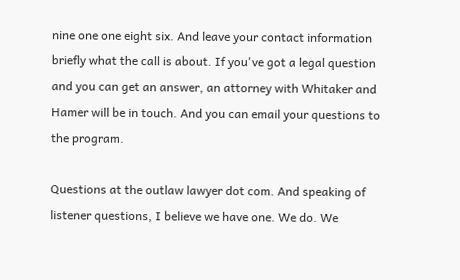nine one one eight six. And leave your contact information briefly what the call is about. If you've got a legal question and you can get an answer, an attorney with Whitaker and Hamer will be in touch. And you can email your questions to the program.

Questions at the outlaw lawyer dot com. And speaking of listener questions, I believe we have one. We do. We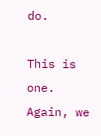do.

This is one. Again, we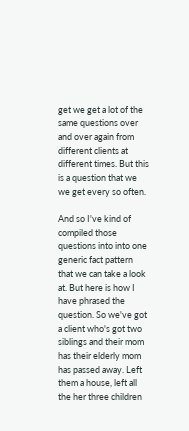get we get a lot of the same questions over and over again from different clients at different times. But this is a question that we we get every so often.

And so I've kind of compiled those questions into into one generic fact pattern that we can take a look at. But here is how I have phrased the question. So we've got a client who's got two siblings and their mom has their elderly mom has passed away. Left them a house, left all the her three children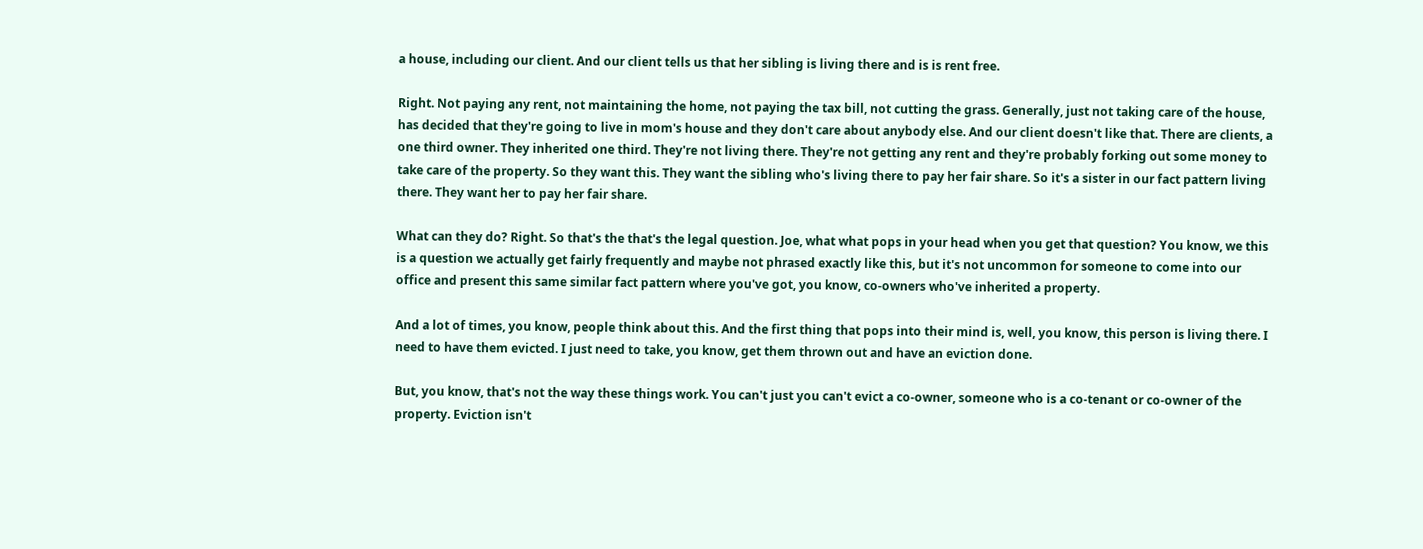a house, including our client. And our client tells us that her sibling is living there and is is rent free.

Right. Not paying any rent, not maintaining the home, not paying the tax bill, not cutting the grass. Generally, just not taking care of the house, has decided that they're going to live in mom's house and they don't care about anybody else. And our client doesn't like that. There are clients, a one third owner. They inherited one third. They're not living there. They're not getting any rent and they're probably forking out some money to take care of the property. So they want this. They want the sibling who's living there to pay her fair share. So it's a sister in our fact pattern living there. They want her to pay her fair share.

What can they do? Right. So that's the that's the legal question. Joe, what what pops in your head when you get that question? You know, we this is a question we actually get fairly frequently and maybe not phrased exactly like this, but it's not uncommon for someone to come into our office and present this same similar fact pattern where you've got, you know, co-owners who've inherited a property.

And a lot of times, you know, people think about this. And the first thing that pops into their mind is, well, you know, this person is living there. I need to have them evicted. I just need to take, you know, get them thrown out and have an eviction done.

But, you know, that's not the way these things work. You can't just you can't evict a co-owner, someone who is a co-tenant or co-owner of the property. Eviction isn't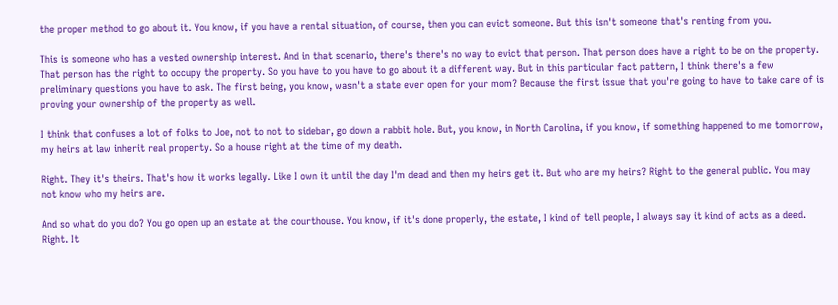the proper method to go about it. You know, if you have a rental situation, of course, then you can evict someone. But this isn't someone that's renting from you.

This is someone who has a vested ownership interest. And in that scenario, there's there's no way to evict that person. That person does have a right to be on the property. That person has the right to occupy the property. So you have to you have to go about it a different way. But in this particular fact pattern, I think there's a few preliminary questions you have to ask. The first being, you know, wasn't a state ever open for your mom? Because the first issue that you're going to have to take care of is proving your ownership of the property as well.

I think that confuses a lot of folks to Joe, not to not to sidebar, go down a rabbit hole. But, you know, in North Carolina, if you know, if something happened to me tomorrow, my heirs at law inherit real property. So a house right at the time of my death.

Right. They it's theirs. That's how it works legally. Like I own it until the day I'm dead and then my heirs get it. But who are my heirs? Right to the general public. You may not know who my heirs are.

And so what do you do? You go open up an estate at the courthouse. You know, if it's done properly, the estate, I kind of tell people, I always say it kind of acts as a deed. Right. It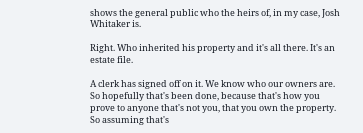shows the general public who the heirs of, in my case, Josh Whitaker is.

Right. Who inherited his property and it's all there. It's an estate file.

A clerk has signed off on it. We know who our owners are. So hopefully that's been done, because that's how you prove to anyone that's not you, that you own the property. So assuming that's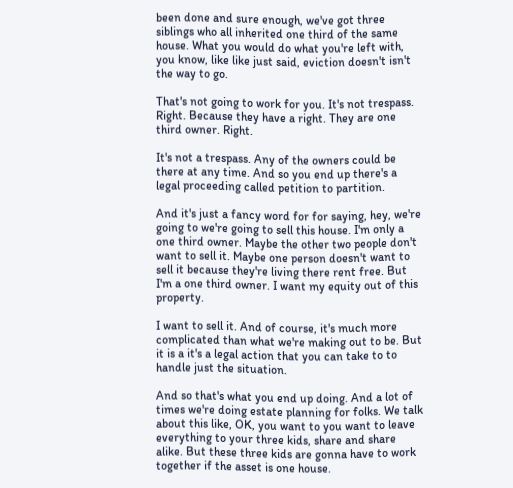been done and sure enough, we've got three siblings who all inherited one third of the same house. What you would do what you're left with, you know, like like just said, eviction doesn't isn't the way to go.

That's not going to work for you. It's not trespass. Right. Because they have a right. They are one third owner. Right.

It's not a trespass. Any of the owners could be there at any time. And so you end up there's a legal proceeding called petition to partition.

And it's just a fancy word for for saying, hey, we're going to we're going to sell this house. I'm only a one third owner. Maybe the other two people don't want to sell it. Maybe one person doesn't want to sell it because they're living there rent free. But I'm a one third owner. I want my equity out of this property.

I want to sell it. And of course, it's much more complicated than what we're making out to be. But it is a it's a legal action that you can take to to handle just the situation.

And so that's what you end up doing. And a lot of times we're doing estate planning for folks. We talk about this like, OK, you want to you want to leave everything to your three kids, share and share alike. But these three kids are gonna have to work together if the asset is one house.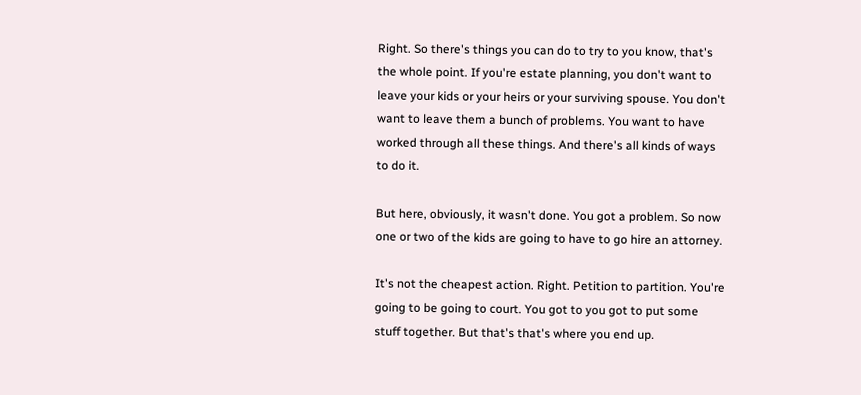Right. So there's things you can do to try to you know, that's the whole point. If you're estate planning, you don't want to leave your kids or your heirs or your surviving spouse. You don't want to leave them a bunch of problems. You want to have worked through all these things. And there's all kinds of ways to do it.

But here, obviously, it wasn't done. You got a problem. So now one or two of the kids are going to have to go hire an attorney.

It's not the cheapest action. Right. Petition to partition. You're going to be going to court. You got to you got to put some stuff together. But that's that's where you end up.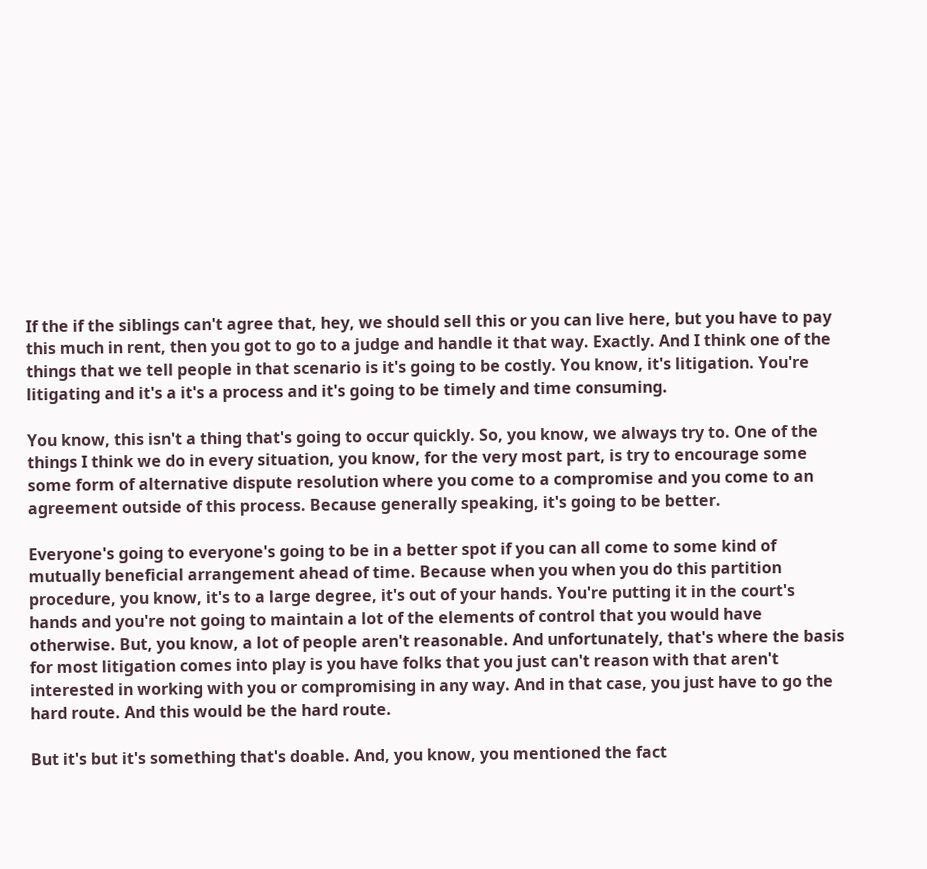If the if the siblings can't agree that, hey, we should sell this or you can live here, but you have to pay this much in rent, then you got to go to a judge and handle it that way. Exactly. And I think one of the things that we tell people in that scenario is it's going to be costly. You know, it's litigation. You're litigating and it's a it's a process and it's going to be timely and time consuming.

You know, this isn't a thing that's going to occur quickly. So, you know, we always try to. One of the things I think we do in every situation, you know, for the very most part, is try to encourage some some form of alternative dispute resolution where you come to a compromise and you come to an agreement outside of this process. Because generally speaking, it's going to be better.

Everyone's going to everyone's going to be in a better spot if you can all come to some kind of mutually beneficial arrangement ahead of time. Because when you when you do this partition procedure, you know, it's to a large degree, it's out of your hands. You're putting it in the court's hands and you're not going to maintain a lot of the elements of control that you would have otherwise. But, you know, a lot of people aren't reasonable. And unfortunately, that's where the basis for most litigation comes into play is you have folks that you just can't reason with that aren't interested in working with you or compromising in any way. And in that case, you just have to go the hard route. And this would be the hard route.

But it's but it's something that's doable. And, you know, you mentioned the fact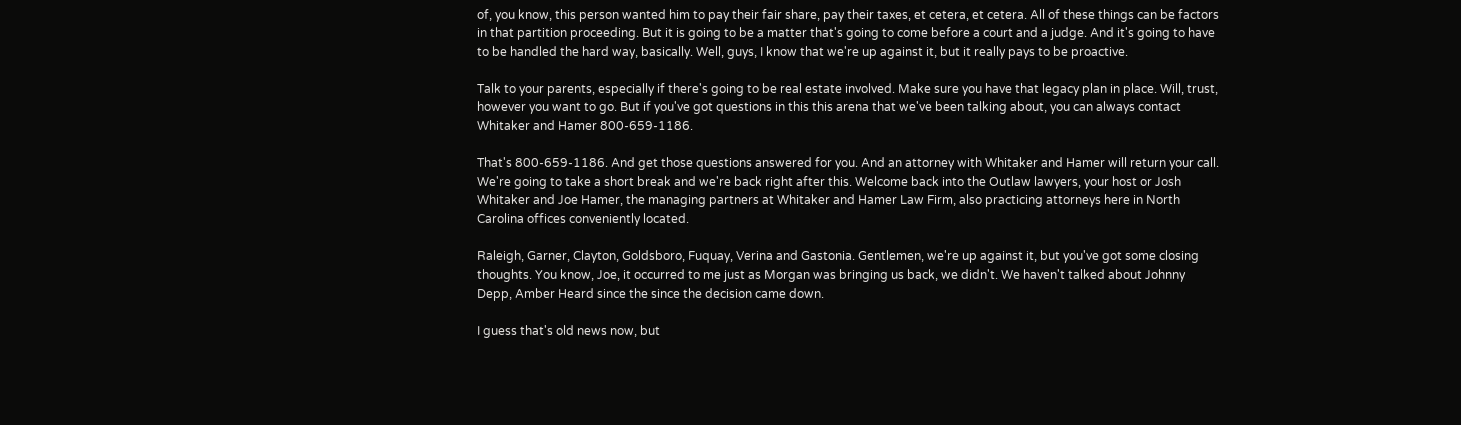of, you know, this person wanted him to pay their fair share, pay their taxes, et cetera, et cetera. All of these things can be factors in that partition proceeding. But it is going to be a matter that's going to come before a court and a judge. And it's going to have to be handled the hard way, basically. Well, guys, I know that we're up against it, but it really pays to be proactive.

Talk to your parents, especially if there's going to be real estate involved. Make sure you have that legacy plan in place. Will, trust, however you want to go. But if you've got questions in this this arena that we've been talking about, you can always contact Whitaker and Hamer 800-659-1186.

That's 800-659-1186. And get those questions answered for you. And an attorney with Whitaker and Hamer will return your call. We're going to take a short break and we're back right after this. Welcome back into the Outlaw lawyers, your host or Josh Whitaker and Joe Hamer, the managing partners at Whitaker and Hamer Law Firm, also practicing attorneys here in North Carolina offices conveniently located.

Raleigh, Garner, Clayton, Goldsboro, Fuquay, Verina and Gastonia. Gentlemen, we're up against it, but you've got some closing thoughts. You know, Joe, it occurred to me just as Morgan was bringing us back, we didn't. We haven't talked about Johnny Depp, Amber Heard since the since the decision came down.

I guess that's old news now, but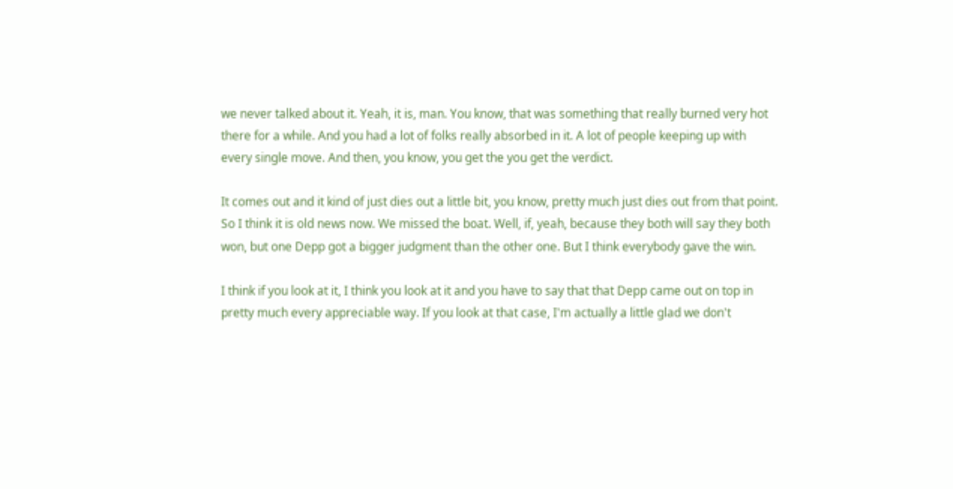we never talked about it. Yeah, it is, man. You know, that was something that really burned very hot there for a while. And you had a lot of folks really absorbed in it. A lot of people keeping up with every single move. And then, you know, you get the you get the verdict.

It comes out and it kind of just dies out a little bit, you know, pretty much just dies out from that point. So I think it is old news now. We missed the boat. Well, if, yeah, because they both will say they both won, but one Depp got a bigger judgment than the other one. But I think everybody gave the win.

I think if you look at it, I think you look at it and you have to say that that Depp came out on top in pretty much every appreciable way. If you look at that case, I'm actually a little glad we don't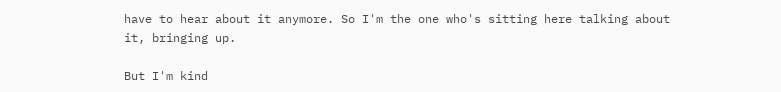have to hear about it anymore. So I'm the one who's sitting here talking about it, bringing up.

But I'm kind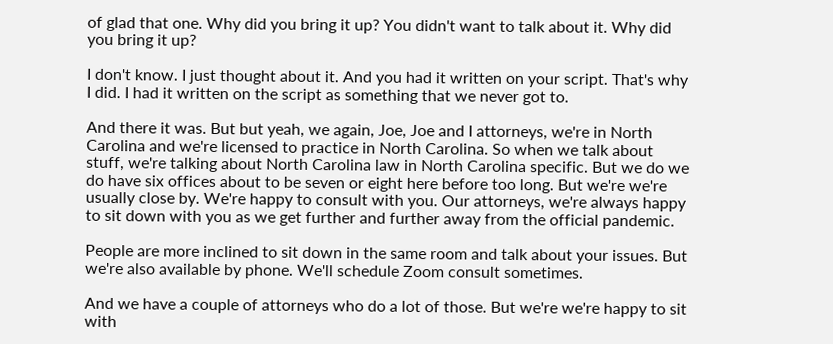of glad that one. Why did you bring it up? You didn't want to talk about it. Why did you bring it up?

I don't know. I just thought about it. And you had it written on your script. That's why I did. I had it written on the script as something that we never got to.

And there it was. But but yeah, we again, Joe, Joe and I attorneys, we're in North Carolina and we're licensed to practice in North Carolina. So when we talk about stuff, we're talking about North Carolina law in North Carolina specific. But we do we do have six offices about to be seven or eight here before too long. But we're we're usually close by. We're happy to consult with you. Our attorneys, we're always happy to sit down with you as we get further and further away from the official pandemic.

People are more inclined to sit down in the same room and talk about your issues. But we're also available by phone. We'll schedule Zoom consult sometimes.

And we have a couple of attorneys who do a lot of those. But we're we're happy to sit with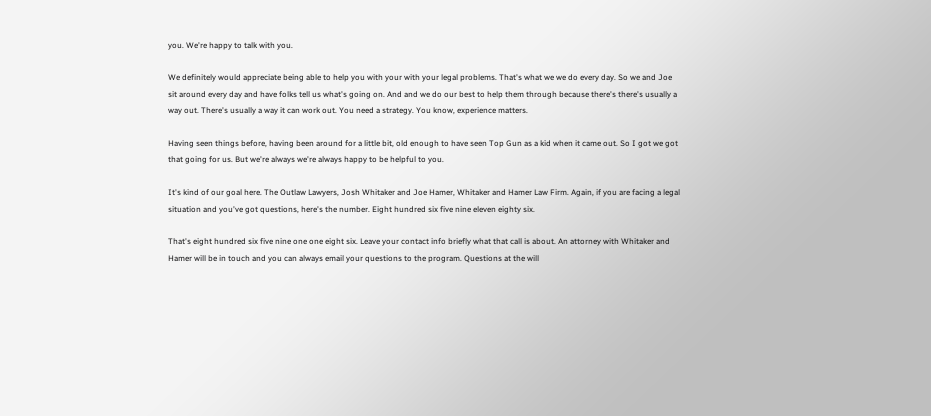you. We're happy to talk with you.

We definitely would appreciate being able to help you with your with your legal problems. That's what we we do every day. So we and Joe sit around every day and have folks tell us what's going on. And and we do our best to help them through because there's there's usually a way out. There's usually a way it can work out. You need a strategy. You know, experience matters.

Having seen things before, having been around for a little bit, old enough to have seen Top Gun as a kid when it came out. So I got we got that going for us. But we're always we're always happy to be helpful to you.

It's kind of our goal here. The Outlaw Lawyers, Josh Whitaker and Joe Hamer, Whitaker and Hamer Law Firm. Again, if you are facing a legal situation and you've got questions, here's the number. Eight hundred six five nine eleven eighty six.

That's eight hundred six five nine one one eight six. Leave your contact info briefly what that call is about. An attorney with Whitaker and Hamer will be in touch and you can always email your questions to the program. Questions at the will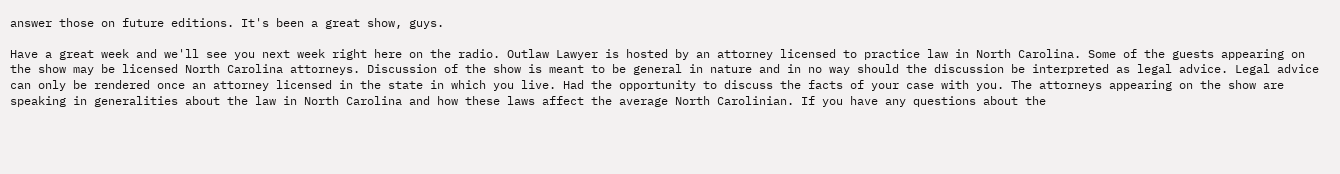answer those on future editions. It's been a great show, guys.

Have a great week and we'll see you next week right here on the radio. Outlaw Lawyer is hosted by an attorney licensed to practice law in North Carolina. Some of the guests appearing on the show may be licensed North Carolina attorneys. Discussion of the show is meant to be general in nature and in no way should the discussion be interpreted as legal advice. Legal advice can only be rendered once an attorney licensed in the state in which you live. Had the opportunity to discuss the facts of your case with you. The attorneys appearing on the show are speaking in generalities about the law in North Carolina and how these laws affect the average North Carolinian. If you have any questions about the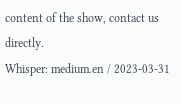content of the show, contact us directly.
Whisper: medium.en / 2023-03-31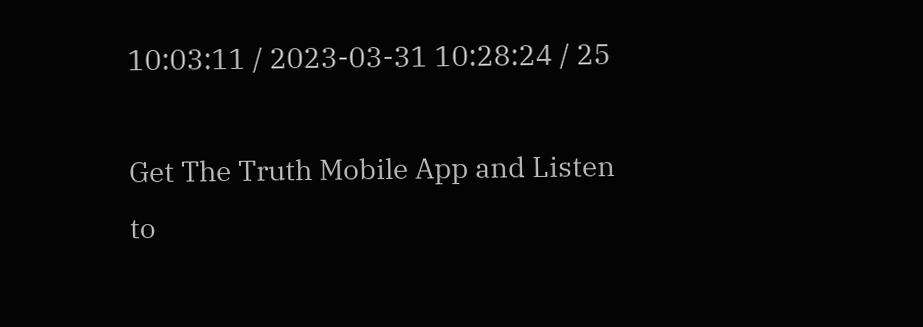10:03:11 / 2023-03-31 10:28:24 / 25

Get The Truth Mobile App and Listen to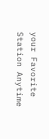your Favorite Station Anytime